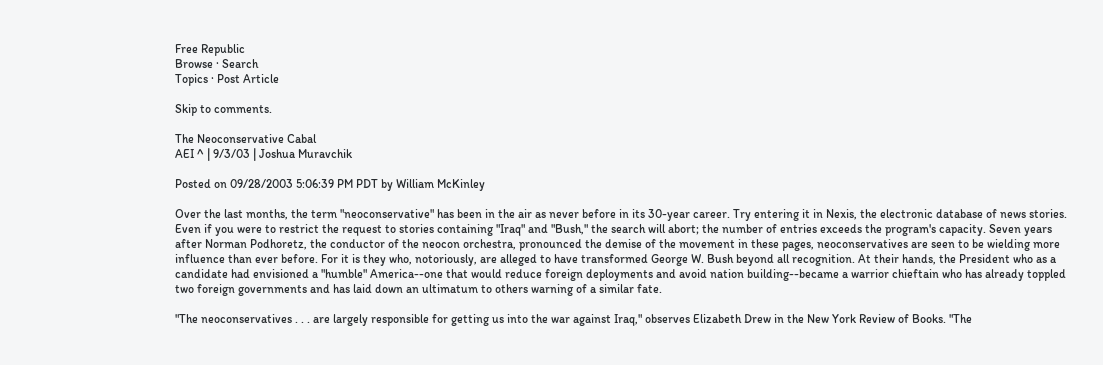Free Republic
Browse · Search
Topics · Post Article

Skip to comments.

The Neoconservative Cabal
AEI ^ | 9/3/03 | Joshua Muravchik

Posted on 09/28/2003 5:06:39 PM PDT by William McKinley

Over the last months, the term "neoconservative" has been in the air as never before in its 30-year career. Try entering it in Nexis, the electronic database of news stories. Even if you were to restrict the request to stories containing "Iraq" and "Bush," the search will abort; the number of entries exceeds the program's capacity. Seven years after Norman Podhoretz, the conductor of the neocon orchestra, pronounced the demise of the movement in these pages, neoconservatives are seen to be wielding more influence than ever before. For it is they who, notoriously, are alleged to have transformed George W. Bush beyond all recognition. At their hands, the President who as a candidate had envisioned a "humble" America--one that would reduce foreign deployments and avoid nation building--became a warrior chieftain who has already toppled two foreign governments and has laid down an ultimatum to others warning of a similar fate.

"The neoconservatives . . . are largely responsible for getting us into the war against Iraq," observes Elizabeth Drew in the New York Review of Books. "The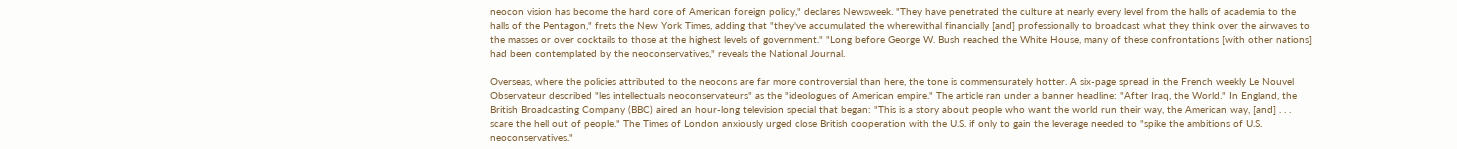neocon vision has become the hard core of American foreign policy," declares Newsweek. "They have penetrated the culture at nearly every level from the halls of academia to the halls of the Pentagon," frets the New York Times, adding that "they've accumulated the wherewithal financially [and] professionally to broadcast what they think over the airwaves to the masses or over cocktails to those at the highest levels of government." "Long before George W. Bush reached the White House, many of these confrontations [with other nations] had been contemplated by the neoconservatives," reveals the National Journal.

Overseas, where the policies attributed to the neocons are far more controversial than here, the tone is commensurately hotter. A six-page spread in the French weekly Le Nouvel Observateur described "les intellectuals neoconservateurs" as the "ideologues of American empire." The article ran under a banner headline: "After Iraq, the World." In England, the British Broadcasting Company (BBC) aired an hour-long television special that began: "This is a story about people who want the world run their way, the American way, [and] . . . scare the hell out of people." The Times of London anxiously urged close British cooperation with the U.S. if only to gain the leverage needed to "spike the ambitions of U.S. neoconservatives."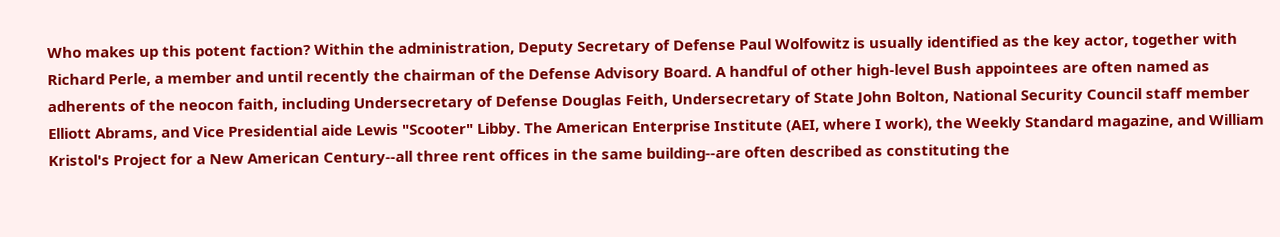Who makes up this potent faction? Within the administration, Deputy Secretary of Defense Paul Wolfowitz is usually identified as the key actor, together with Richard Perle, a member and until recently the chairman of the Defense Advisory Board. A handful of other high-level Bush appointees are often named as adherents of the neocon faith, including Undersecretary of Defense Douglas Feith, Undersecretary of State John Bolton, National Security Council staff member Elliott Abrams, and Vice Presidential aide Lewis "Scooter" Libby. The American Enterprise Institute (AEI, where I work), the Weekly Standard magazine, and William Kristol's Project for a New American Century--all three rent offices in the same building--are often described as constituting the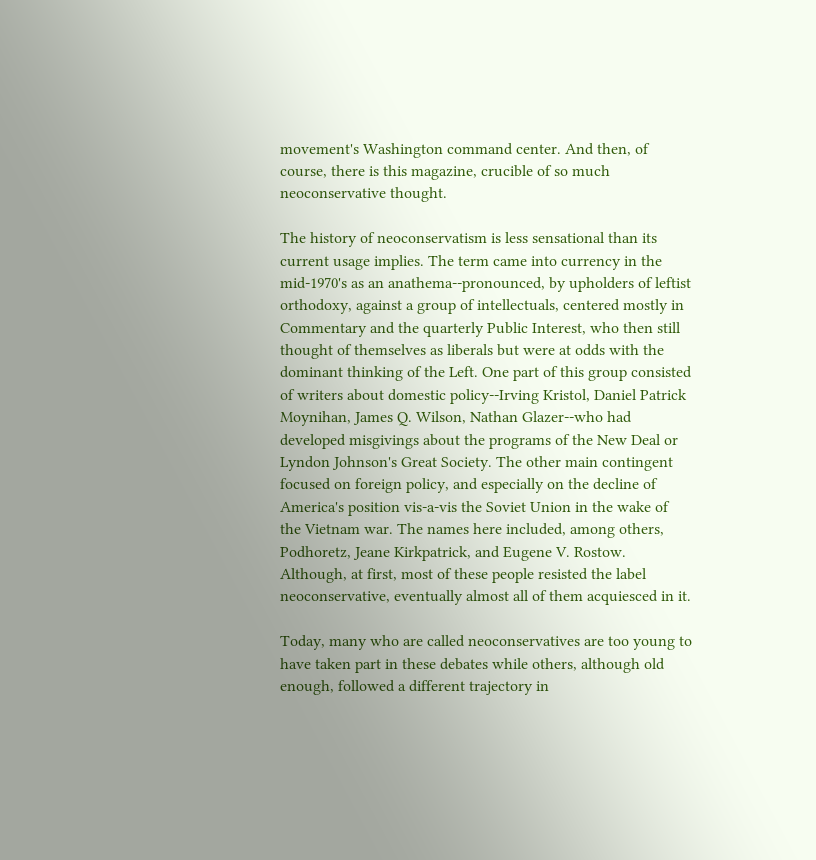movement's Washington command center. And then, of course, there is this magazine, crucible of so much neoconservative thought.

The history of neoconservatism is less sensational than its current usage implies. The term came into currency in the mid-1970's as an anathema--pronounced, by upholders of leftist orthodoxy, against a group of intellectuals, centered mostly in Commentary and the quarterly Public Interest, who then still thought of themselves as liberals but were at odds with the dominant thinking of the Left. One part of this group consisted of writers about domestic policy--Irving Kristol, Daniel Patrick Moynihan, James Q. Wilson, Nathan Glazer--who had developed misgivings about the programs of the New Deal or Lyndon Johnson's Great Society. The other main contingent focused on foreign policy, and especially on the decline of America's position vis-a-vis the Soviet Union in the wake of the Vietnam war. The names here included, among others, Podhoretz, Jeane Kirkpatrick, and Eugene V. Rostow. Although, at first, most of these people resisted the label neoconservative, eventually almost all of them acquiesced in it.

Today, many who are called neoconservatives are too young to have taken part in these debates while others, although old enough, followed a different trajectory in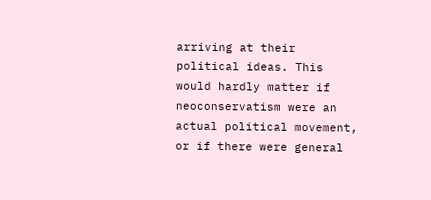arriving at their political ideas. This would hardly matter if neoconservatism were an actual political movement, or if there were general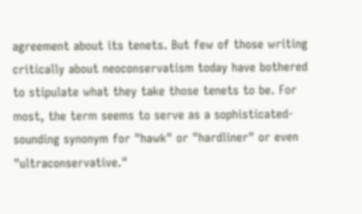agreement about its tenets. But few of those writing critically about neoconservatism today have bothered to stipulate what they take those tenets to be. For most, the term seems to serve as a sophisticated-sounding synonym for "hawk" or "hardliner" or even "ultraconservative."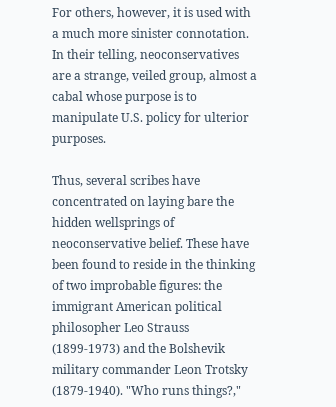For others, however, it is used with a much more sinister connotation. In their telling, neoconservatives are a strange, veiled group, almost a cabal whose purpose is to manipulate U.S. policy for ulterior purposes.

Thus, several scribes have concentrated on laying bare the hidden wellsprings of neoconservative belief. These have been found to reside in the thinking of two improbable figures: the immigrant American political philosopher Leo Strauss (1899-1973) and the Bolshevik military commander Leon Trotsky (1879-1940). "Who runs things?,"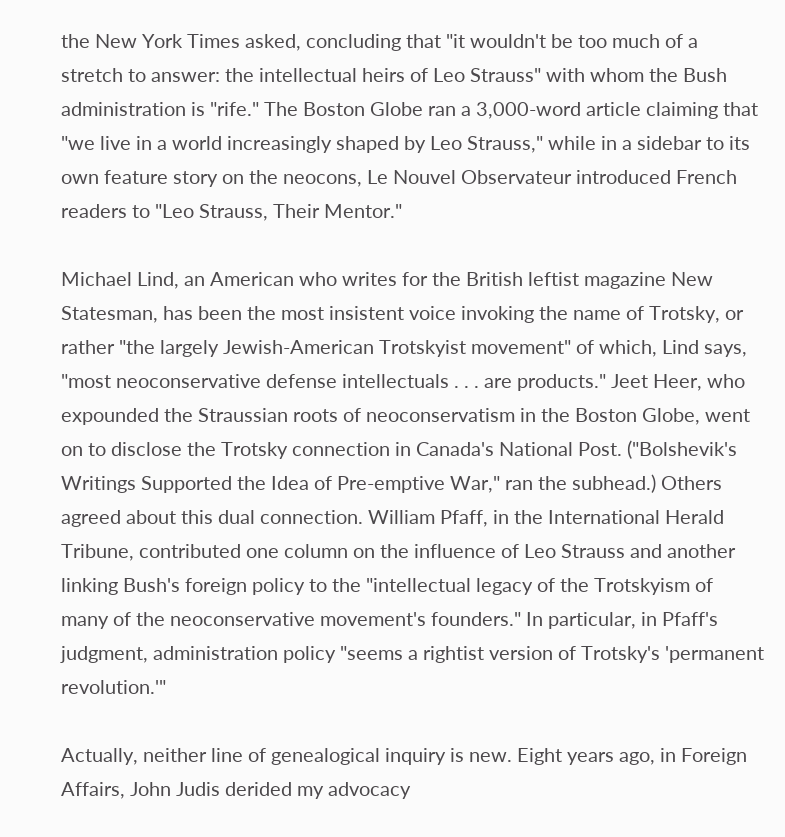the New York Times asked, concluding that "it wouldn't be too much of a stretch to answer: the intellectual heirs of Leo Strauss" with whom the Bush administration is "rife." The Boston Globe ran a 3,000-word article claiming that "we live in a world increasingly shaped by Leo Strauss," while in a sidebar to its own feature story on the neocons, Le Nouvel Observateur introduced French readers to "Leo Strauss, Their Mentor."

Michael Lind, an American who writes for the British leftist magazine New Statesman, has been the most insistent voice invoking the name of Trotsky, or rather "the largely Jewish-American Trotskyist movement" of which, Lind says, "most neoconservative defense intellectuals . . . are products." Jeet Heer, who expounded the Straussian roots of neoconservatism in the Boston Globe, went on to disclose the Trotsky connection in Canada's National Post. ("Bolshevik's Writings Supported the Idea of Pre-emptive War," ran the subhead.) Others agreed about this dual connection. William Pfaff, in the International Herald Tribune, contributed one column on the influence of Leo Strauss and another linking Bush's foreign policy to the "intellectual legacy of the Trotskyism of many of the neoconservative movement's founders." In particular, in Pfaff's judgment, administration policy "seems a rightist version of Trotsky's 'permanent revolution.'"

Actually, neither line of genealogical inquiry is new. Eight years ago, in Foreign Affairs, John Judis derided my advocacy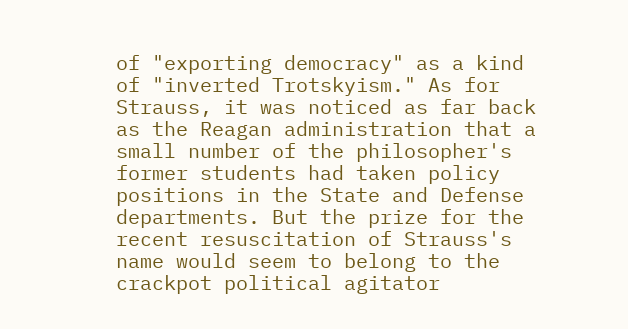of "exporting democracy" as a kind of "inverted Trotskyism." As for Strauss, it was noticed as far back as the Reagan administration that a small number of the philosopher's former students had taken policy positions in the State and Defense departments. But the prize for the recent resuscitation of Strauss's name would seem to belong to the crackpot political agitator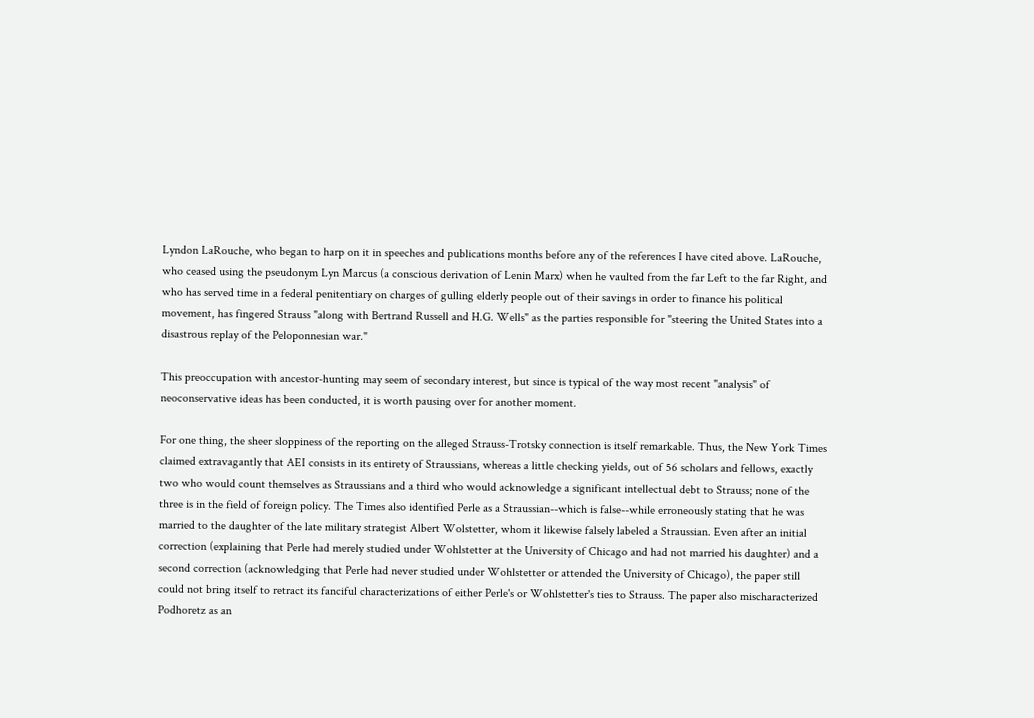Lyndon LaRouche, who began to harp on it in speeches and publications months before any of the references I have cited above. LaRouche, who ceased using the pseudonym Lyn Marcus (a conscious derivation of Lenin Marx) when he vaulted from the far Left to the far Right, and who has served time in a federal penitentiary on charges of gulling elderly people out of their savings in order to finance his political movement, has fingered Strauss "along with Bertrand Russell and H.G. Wells" as the parties responsible for "steering the United States into a disastrous replay of the Peloponnesian war."

This preoccupation with ancestor-hunting may seem of secondary interest, but since is typical of the way most recent "analysis" of neoconservative ideas has been conducted, it is worth pausing over for another moment.

For one thing, the sheer sloppiness of the reporting on the alleged Strauss-Trotsky connection is itself remarkable. Thus, the New York Times claimed extravagantly that AEI consists in its entirety of Straussians, whereas a little checking yields, out of 56 scholars and fellows, exactly two who would count themselves as Straussians and a third who would acknowledge a significant intellectual debt to Strauss; none of the three is in the field of foreign policy. The Times also identified Perle as a Straussian--which is false--while erroneously stating that he was married to the daughter of the late military strategist Albert Wolstetter, whom it likewise falsely labeled a Straussian. Even after an initial correction (explaining that Perle had merely studied under Wohlstetter at the University of Chicago and had not married his daughter) and a second correction (acknowledging that Perle had never studied under Wohlstetter or attended the University of Chicago), the paper still could not bring itself to retract its fanciful characterizations of either Perle's or Wohlstetter's ties to Strauss. The paper also mischaracterized Podhoretz as an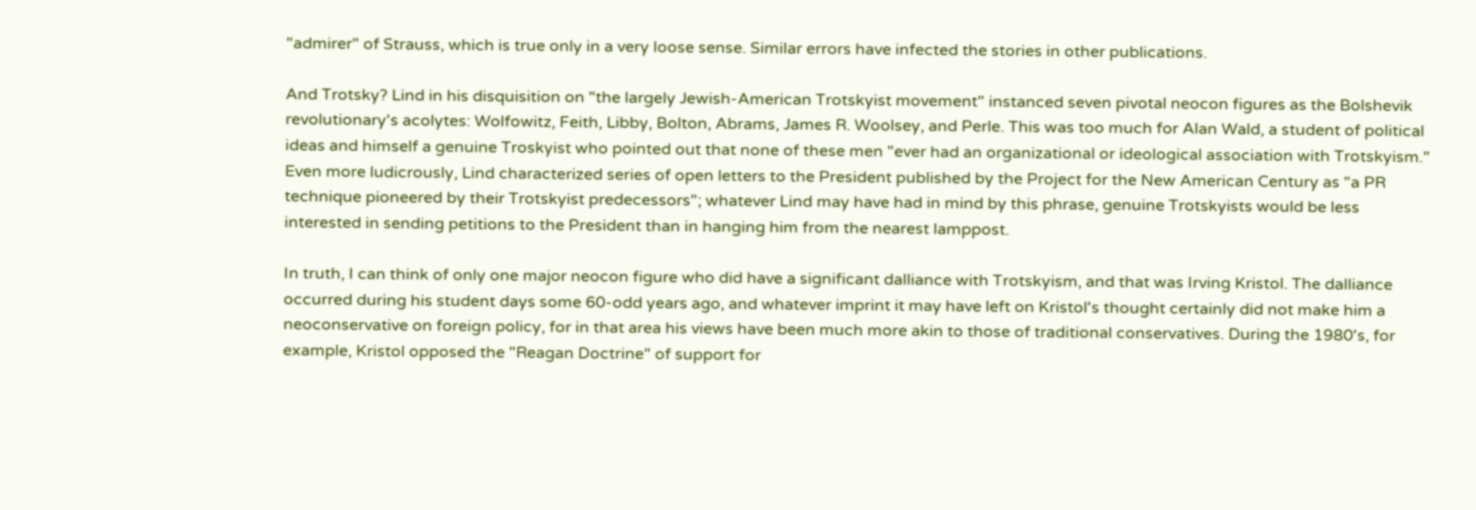"admirer" of Strauss, which is true only in a very loose sense. Similar errors have infected the stories in other publications.

And Trotsky? Lind in his disquisition on "the largely Jewish-American Trotskyist movement" instanced seven pivotal neocon figures as the Bolshevik revolutionary's acolytes: Wolfowitz, Feith, Libby, Bolton, Abrams, James R. Woolsey, and Perle. This was too much for Alan Wald, a student of political ideas and himself a genuine Troskyist who pointed out that none of these men "ever had an organizational or ideological association with Trotskyism."  Even more ludicrously, Lind characterized series of open letters to the President published by the Project for the New American Century as "a PR technique pioneered by their Trotskyist predecessors"; whatever Lind may have had in mind by this phrase, genuine Trotskyists would be less interested in sending petitions to the President than in hanging him from the nearest lamppost.

In truth, I can think of only one major neocon figure who did have a significant dalliance with Trotskyism, and that was Irving Kristol. The dalliance occurred during his student days some 60-odd years ago, and whatever imprint it may have left on Kristol's thought certainly did not make him a neoconservative on foreign policy, for in that area his views have been much more akin to those of traditional conservatives. During the 1980's, for example, Kristol opposed the "Reagan Doctrine" of support for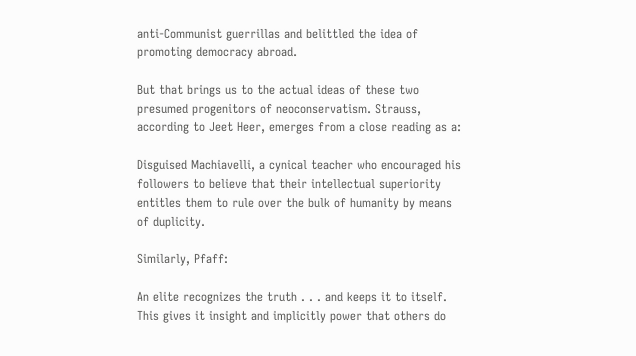anti-Communist guerrillas and belittled the idea of promoting democracy abroad.

But that brings us to the actual ideas of these two presumed progenitors of neoconservatism. Strauss, according to Jeet Heer, emerges from a close reading as a:

Disguised Machiavelli, a cynical teacher who encouraged his followers to believe that their intellectual superiority entitles them to rule over the bulk of humanity by means of duplicity.

Similarly, Pfaff:

An elite recognizes the truth . . . and keeps it to itself. This gives it insight and implicitly power that others do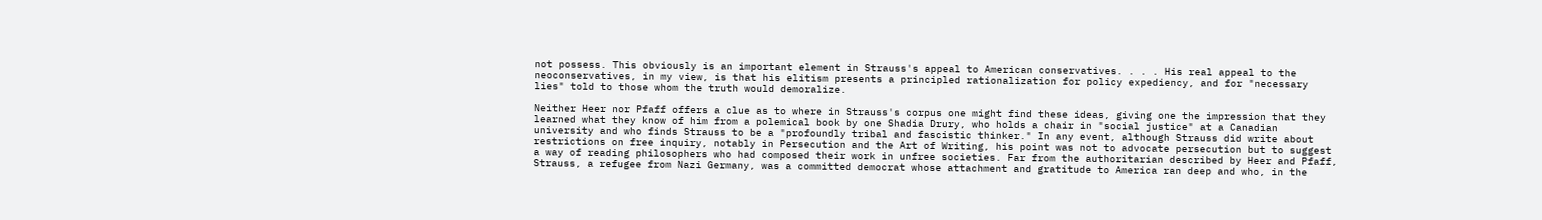not possess. This obviously is an important element in Strauss's appeal to American conservatives. . . . His real appeal to the neoconservatives, in my view, is that his elitism presents a principled rationalization for policy expediency, and for "necessary lies" told to those whom the truth would demoralize.

Neither Heer nor Pfaff offers a clue as to where in Strauss's corpus one might find these ideas, giving one the impression that they learned what they know of him from a polemical book by one Shadia Drury, who holds a chair in "social justice" at a Canadian university and who finds Strauss to be a "profoundly tribal and fascistic thinker." In any event, although Strauss did write about restrictions on free inquiry, notably in Persecution and the Art of Writing, his point was not to advocate persecution but to suggest a way of reading philosophers who had composed their work in unfree societies. Far from the authoritarian described by Heer and Pfaff, Strauss, a refugee from Nazi Germany, was a committed democrat whose attachment and gratitude to America ran deep and who, in the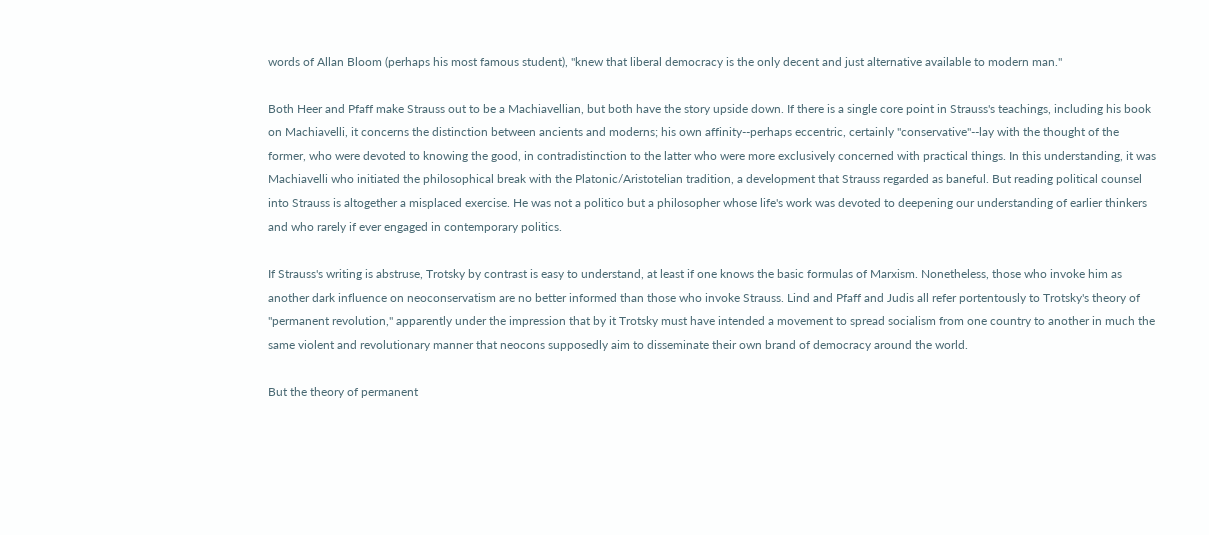words of Allan Bloom (perhaps his most famous student), "knew that liberal democracy is the only decent and just alternative available to modern man."

Both Heer and Pfaff make Strauss out to be a Machiavellian, but both have the story upside down. If there is a single core point in Strauss's teachings, including his book on Machiavelli, it concerns the distinction between ancients and moderns; his own affinity--perhaps eccentric, certainly "conservative"--lay with the thought of the former, who were devoted to knowing the good, in contradistinction to the latter who were more exclusively concerned with practical things. In this understanding, it was Machiavelli who initiated the philosophical break with the Platonic/Aristotelian tradition, a development that Strauss regarded as baneful. But reading political counsel into Strauss is altogether a misplaced exercise. He was not a politico but a philosopher whose life's work was devoted to deepening our understanding of earlier thinkers and who rarely if ever engaged in contemporary politics.

If Strauss's writing is abstruse, Trotsky by contrast is easy to understand, at least if one knows the basic formulas of Marxism. Nonetheless, those who invoke him as another dark influence on neoconservatism are no better informed than those who invoke Strauss. Lind and Pfaff and Judis all refer portentously to Trotsky's theory of "permanent revolution," apparently under the impression that by it Trotsky must have intended a movement to spread socialism from one country to another in much the same violent and revolutionary manner that neocons supposedly aim to disseminate their own brand of democracy around the world.

But the theory of permanent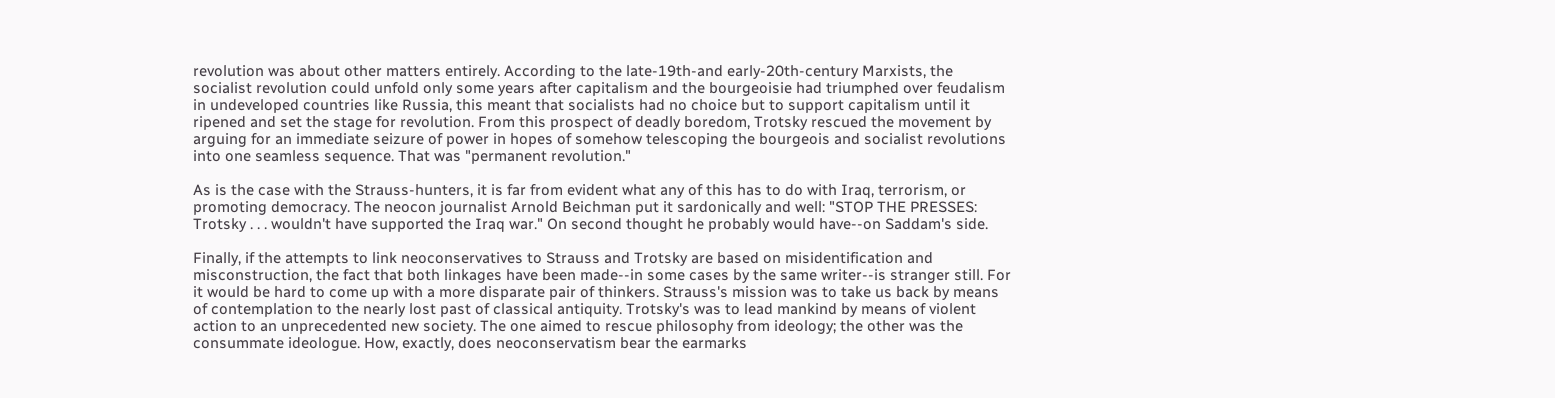revolution was about other matters entirely. According to the late-19th-and early-20th-century Marxists, the socialist revolution could unfold only some years after capitalism and the bourgeoisie had triumphed over feudalism in undeveloped countries like Russia, this meant that socialists had no choice but to support capitalism until it ripened and set the stage for revolution. From this prospect of deadly boredom, Trotsky rescued the movement by arguing for an immediate seizure of power in hopes of somehow telescoping the bourgeois and socialist revolutions into one seamless sequence. That was "permanent revolution."

As is the case with the Strauss-hunters, it is far from evident what any of this has to do with Iraq, terrorism, or promoting democracy. The neocon journalist Arnold Beichman put it sardonically and well: "STOP THE PRESSES: Trotsky . . . wouldn't have supported the Iraq war." On second thought he probably would have--on Saddam's side.

Finally, if the attempts to link neoconservatives to Strauss and Trotsky are based on misidentification and misconstruction, the fact that both linkages have been made--in some cases by the same writer--is stranger still. For it would be hard to come up with a more disparate pair of thinkers. Strauss's mission was to take us back by means of contemplation to the nearly lost past of classical antiquity. Trotsky's was to lead mankind by means of violent action to an unprecedented new society. The one aimed to rescue philosophy from ideology; the other was the consummate ideologue. How, exactly, does neoconservatism bear the earmarks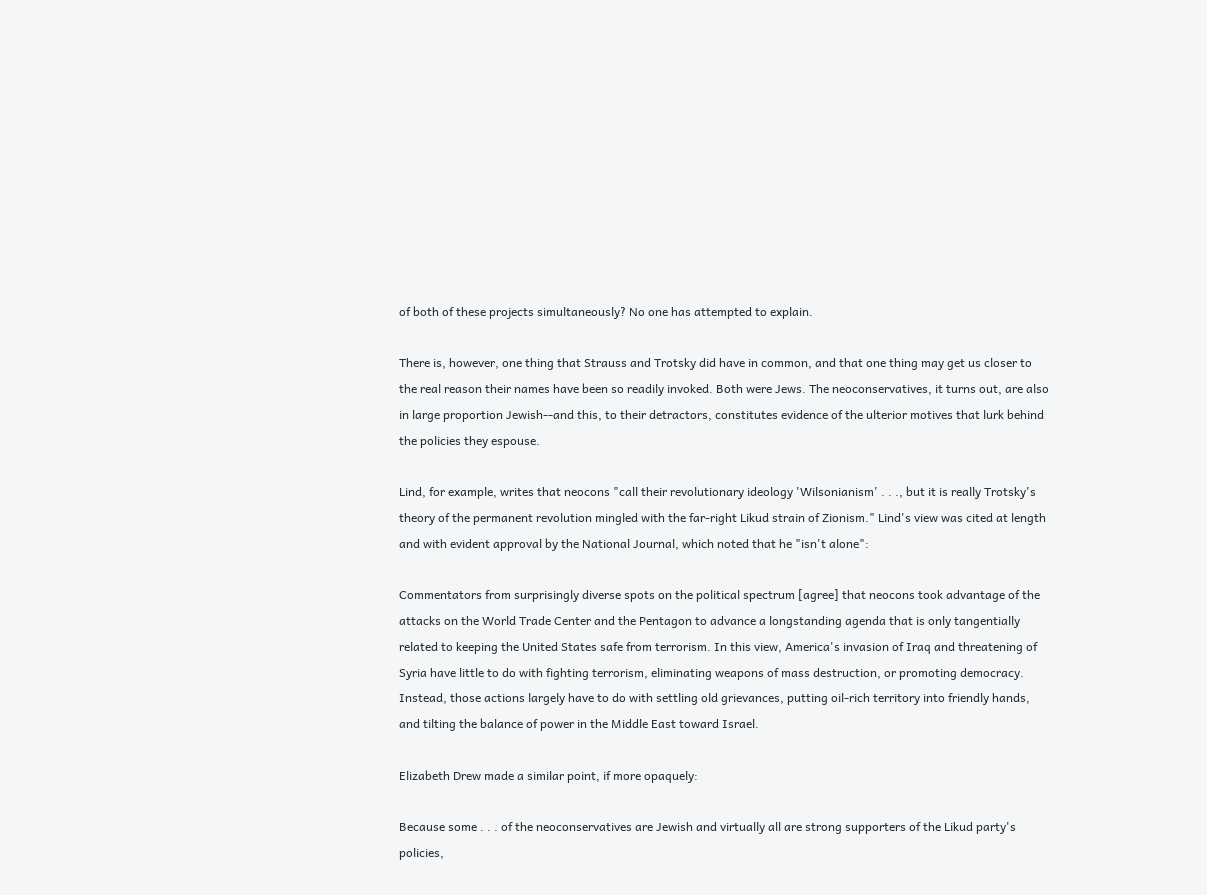of both of these projects simultaneously? No one has attempted to explain.

There is, however, one thing that Strauss and Trotsky did have in common, and that one thing may get us closer to the real reason their names have been so readily invoked. Both were Jews. The neoconservatives, it turns out, are also in large proportion Jewish--and this, to their detractors, constitutes evidence of the ulterior motives that lurk behind the policies they espouse.

Lind, for example, writes that neocons "call their revolutionary ideology 'Wilsonianism' . . ., but it is really Trotsky's theory of the permanent revolution mingled with the far-right Likud strain of Zionism." Lind's view was cited at length and with evident approval by the National Journal, which noted that he "isn't alone":

Commentators from surprisingly diverse spots on the political spectrum [agree] that neocons took advantage of the attacks on the World Trade Center and the Pentagon to advance a longstanding agenda that is only tangentially related to keeping the United States safe from terrorism. In this view, America's invasion of Iraq and threatening of Syria have little to do with fighting terrorism, eliminating weapons of mass destruction, or promoting democracy. Instead, those actions largely have to do with settling old grievances, putting oil-rich territory into friendly hands, and tilting the balance of power in the Middle East toward Israel.

Elizabeth Drew made a similar point, if more opaquely:

Because some . . . of the neoconservatives are Jewish and virtually all are strong supporters of the Likud party's policies,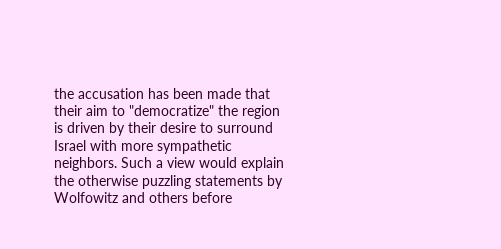the accusation has been made that their aim to "democratize" the region is driven by their desire to surround Israel with more sympathetic neighbors. Such a view would explain the otherwise puzzling statements by Wolfowitz and others before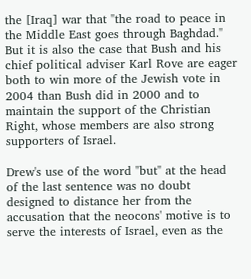the [Iraq] war that "the road to peace in the Middle East goes through Baghdad." But it is also the case that Bush and his chief political adviser Karl Rove are eager both to win more of the Jewish vote in 2004 than Bush did in 2000 and to maintain the support of the Christian Right, whose members are also strong supporters of Israel.

Drew's use of the word "but" at the head of the last sentence was no doubt designed to distance her from the accusation that the neocons' motive is to serve the interests of Israel, even as the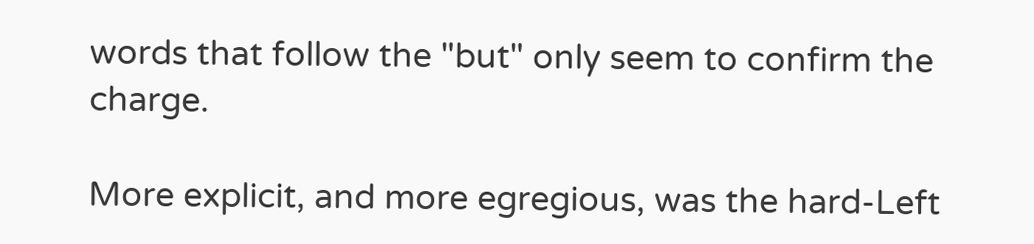words that follow the "but" only seem to confirm the charge.

More explicit, and more egregious, was the hard-Left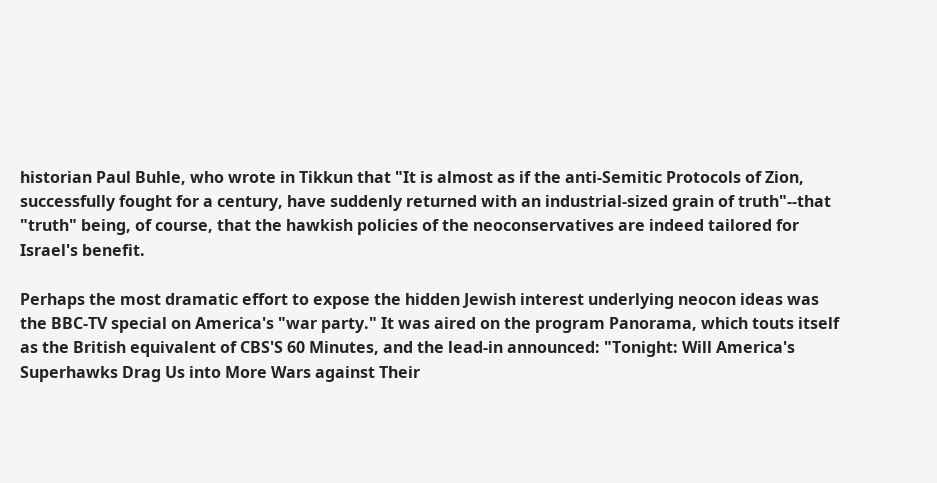historian Paul Buhle, who wrote in Tikkun that "It is almost as if the anti-Semitic Protocols of Zion, successfully fought for a century, have suddenly returned with an industrial-sized grain of truth"--that "truth" being, of course, that the hawkish policies of the neoconservatives are indeed tailored for Israel's benefit.

Perhaps the most dramatic effort to expose the hidden Jewish interest underlying neocon ideas was the BBC-TV special on America's "war party." It was aired on the program Panorama, which touts itself as the British equivalent of CBS'S 60 Minutes, and the lead-in announced: "Tonight: Will America's Superhawks Drag Us into More Wars against Their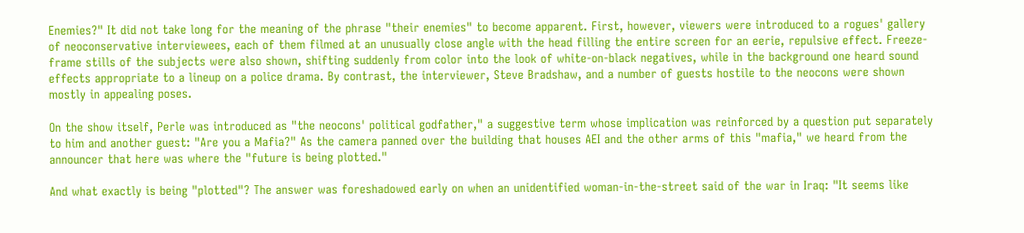Enemies?" It did not take long for the meaning of the phrase "their enemies" to become apparent. First, however, viewers were introduced to a rogues' gallery of neoconservative interviewees, each of them filmed at an unusually close angle with the head filling the entire screen for an eerie, repulsive effect. Freeze-frame stills of the subjects were also shown, shifting suddenly from color into the look of white-on-black negatives, while in the background one heard sound effects appropriate to a lineup on a police drama. By contrast, the interviewer, Steve Bradshaw, and a number of guests hostile to the neocons were shown mostly in appealing poses.

On the show itself, Perle was introduced as "the neocons' political godfather," a suggestive term whose implication was reinforced by a question put separately to him and another guest: "Are you a Mafia?" As the camera panned over the building that houses AEI and the other arms of this "mafia," we heard from the announcer that here was where the "future is being plotted."

And what exactly is being "plotted"? The answer was foreshadowed early on when an unidentified woman-in-the-street said of the war in Iraq: "It seems like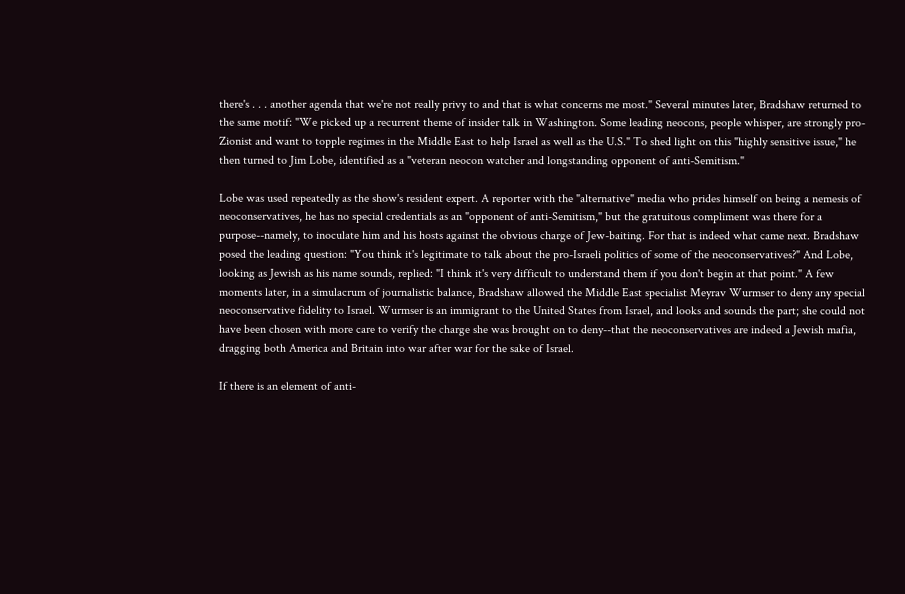there's . . . another agenda that we're not really privy to and that is what concerns me most." Several minutes later, Bradshaw returned to the same motif: "We picked up a recurrent theme of insider talk in Washington. Some leading neocons, people whisper, are strongly pro-Zionist and want to topple regimes in the Middle East to help Israel as well as the U.S." To shed light on this "highly sensitive issue," he then turned to Jim Lobe, identified as a "veteran neocon watcher and longstanding opponent of anti-Semitism."

Lobe was used repeatedly as the show's resident expert. A reporter with the "alternative" media who prides himself on being a nemesis of neoconservatives, he has no special credentials as an "opponent of anti-Semitism," but the gratuitous compliment was there for a purpose--namely, to inoculate him and his hosts against the obvious charge of Jew-baiting. For that is indeed what came next. Bradshaw posed the leading question: "You think it's legitimate to talk about the pro-Israeli politics of some of the neoconservatives?" And Lobe, looking as Jewish as his name sounds, replied: "I think it's very difficult to understand them if you don't begin at that point." A few moments later, in a simulacrum of journalistic balance, Bradshaw allowed the Middle East specialist Meyrav Wurmser to deny any special neoconservative fidelity to Israel. Wurmser is an immigrant to the United States from Israel, and looks and sounds the part; she could not have been chosen with more care to verify the charge she was brought on to deny--that the neoconservatives are indeed a Jewish mafia, dragging both America and Britain into war after war for the sake of Israel.

If there is an element of anti-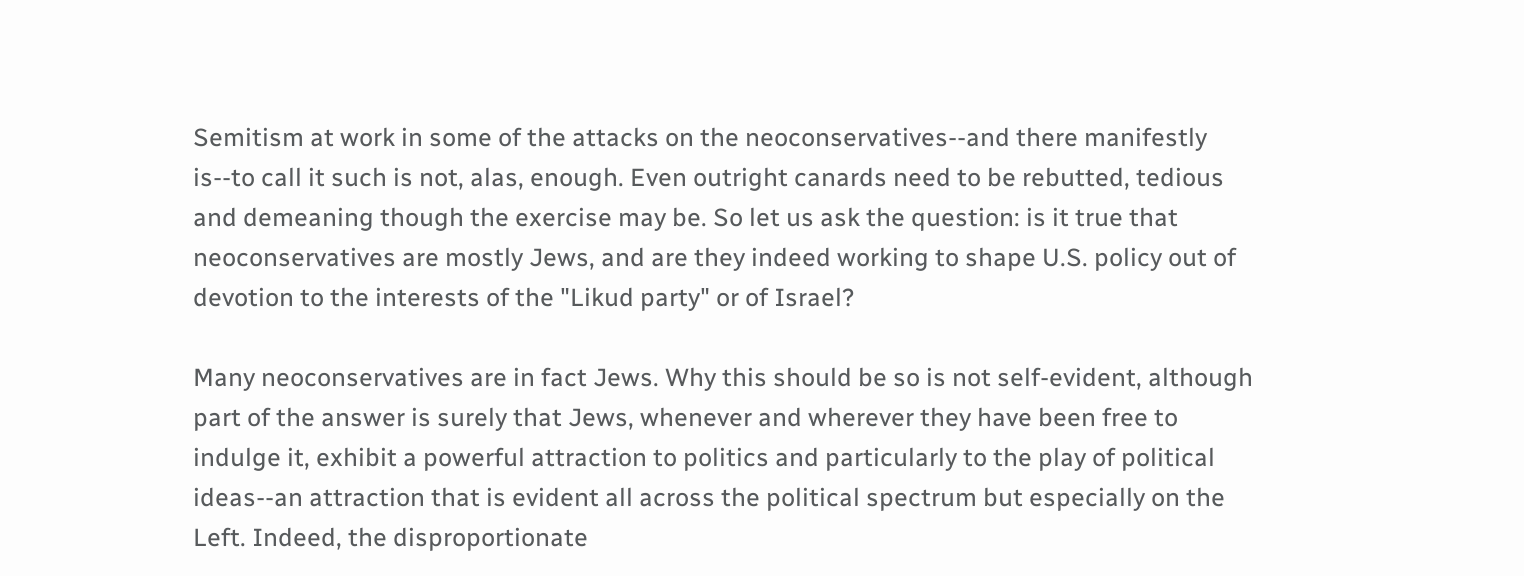Semitism at work in some of the attacks on the neoconservatives--and there manifestly is--to call it such is not, alas, enough. Even outright canards need to be rebutted, tedious and demeaning though the exercise may be. So let us ask the question: is it true that neoconservatives are mostly Jews, and are they indeed working to shape U.S. policy out of devotion to the interests of the "Likud party" or of Israel?

Many neoconservatives are in fact Jews. Why this should be so is not self-evident, although part of the answer is surely that Jews, whenever and wherever they have been free to indulge it, exhibit a powerful attraction to politics and particularly to the play of political ideas--an attraction that is evident all across the political spectrum but especially on the Left. Indeed, the disproportionate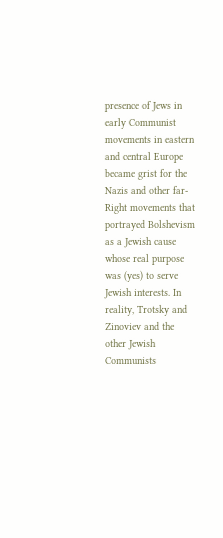presence of Jews in early Communist movements in eastern and central Europe became grist for the Nazis and other far-Right movements that portrayed Bolshevism as a Jewish cause whose real purpose was (yes) to serve Jewish interests. In reality, Trotsky and Zinoviev and the other Jewish Communists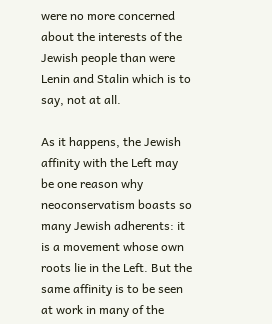were no more concerned about the interests of the Jewish people than were Lenin and Stalin which is to say, not at all.

As it happens, the Jewish affinity with the Left may be one reason why neoconservatism boasts so many Jewish adherents: it is a movement whose own roots lie in the Left. But the same affinity is to be seen at work in many of the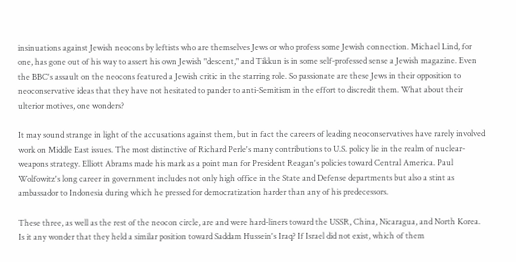insinuations against Jewish neocons by leftists who are themselves Jews or who profess some Jewish connection. Michael Lind, for one, has gone out of his way to assert his own Jewish "descent," and Tikkun is in some self-professed sense a Jewish magazine. Even the BBC's assault on the neocons featured a Jewish critic in the starring role. So passionate are these Jews in their opposition to neoconservative ideas that they have not hesitated to pander to anti-Semitism in the effort to discredit them. What about their ulterior motives, one wonders?

It may sound strange in light of the accusations against them, but in fact the careers of leading neoconservatives have rarely involved work on Middle East issues. The most distinctive of Richard Perle's many contributions to U.S. policy lie in the realm of nuclear-weapons strategy. Elliott Abrams made his mark as a point man for President Reagan's policies toward Central America. Paul Wolfowitz's long career in government includes not only high office in the State and Defense departments but also a stint as ambassador to Indonesia during which he pressed for democratization harder than any of his predecessors.

These three, as well as the rest of the neocon circle, are and were hard-liners toward the USSR, China, Nicaragua, and North Korea. Is it any wonder that they held a similar position toward Saddam Hussein's Iraq? If Israel did not exist, which of them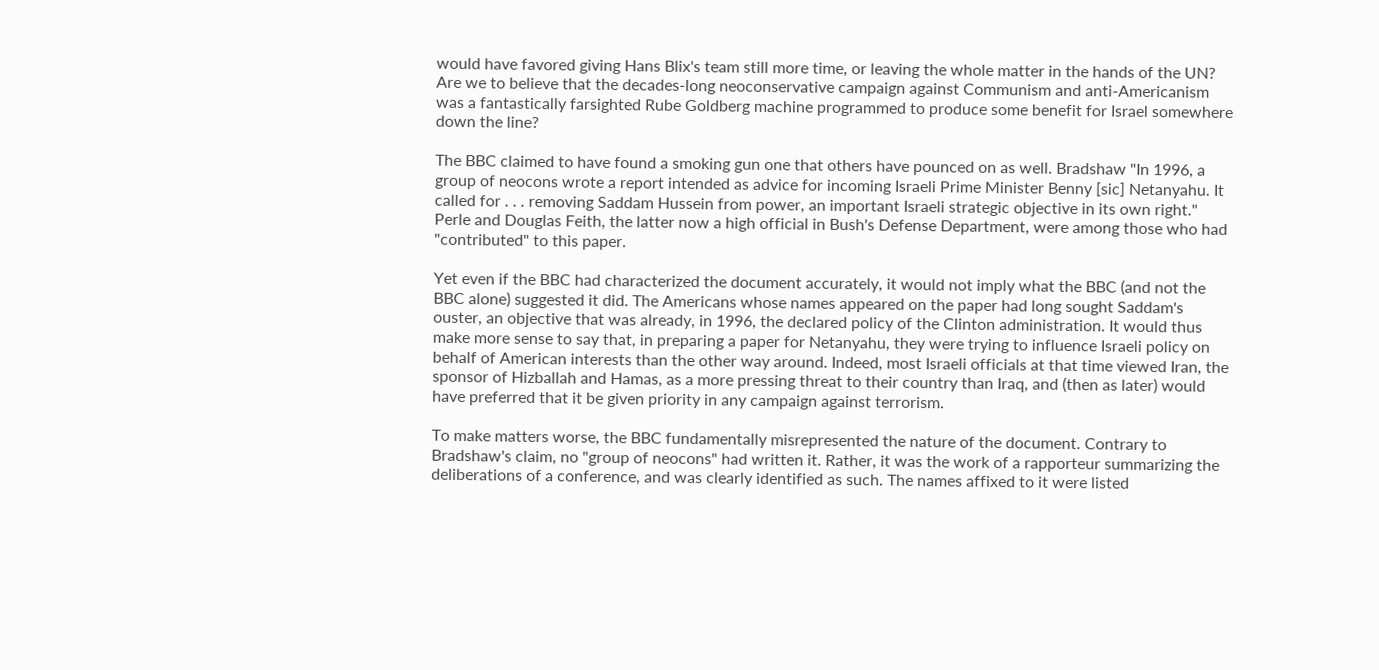would have favored giving Hans Blix's team still more time, or leaving the whole matter in the hands of the UN? Are we to believe that the decades-long neoconservative campaign against Communism and anti-Americanism was a fantastically farsighted Rube Goldberg machine programmed to produce some benefit for Israel somewhere down the line?

The BBC claimed to have found a smoking gun one that others have pounced on as well. Bradshaw "In 1996, a group of neocons wrote a report intended as advice for incoming Israeli Prime Minister Benny [sic] Netanyahu. It called for . . . removing Saddam Hussein from power, an important Israeli strategic objective in its own right." Perle and Douglas Feith, the latter now a high official in Bush's Defense Department, were among those who had "contributed" to this paper.

Yet even if the BBC had characterized the document accurately, it would not imply what the BBC (and not the BBC alone) suggested it did. The Americans whose names appeared on the paper had long sought Saddam's ouster, an objective that was already, in 1996, the declared policy of the Clinton administration. It would thus make more sense to say that, in preparing a paper for Netanyahu, they were trying to influence Israeli policy on behalf of American interests than the other way around. Indeed, most Israeli officials at that time viewed Iran, the sponsor of Hizballah and Hamas, as a more pressing threat to their country than Iraq, and (then as later) would have preferred that it be given priority in any campaign against terrorism.

To make matters worse, the BBC fundamentally misrepresented the nature of the document. Contrary to Bradshaw's claim, no "group of neocons" had written it. Rather, it was the work of a rapporteur summarizing the deliberations of a conference, and was clearly identified as such. The names affixed to it were listed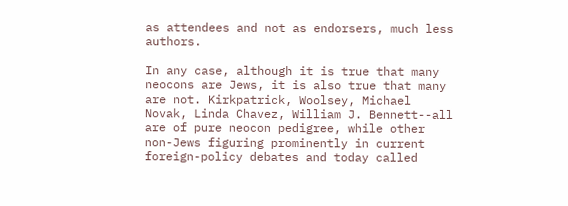as attendees and not as endorsers, much less authors.

In any case, although it is true that many neocons are Jews, it is also true that many are not. Kirkpatrick, Woolsey, Michael Novak, Linda Chavez, William J. Bennett--all are of pure neocon pedigree, while other non-Jews figuring prominently in current foreign-policy debates and today called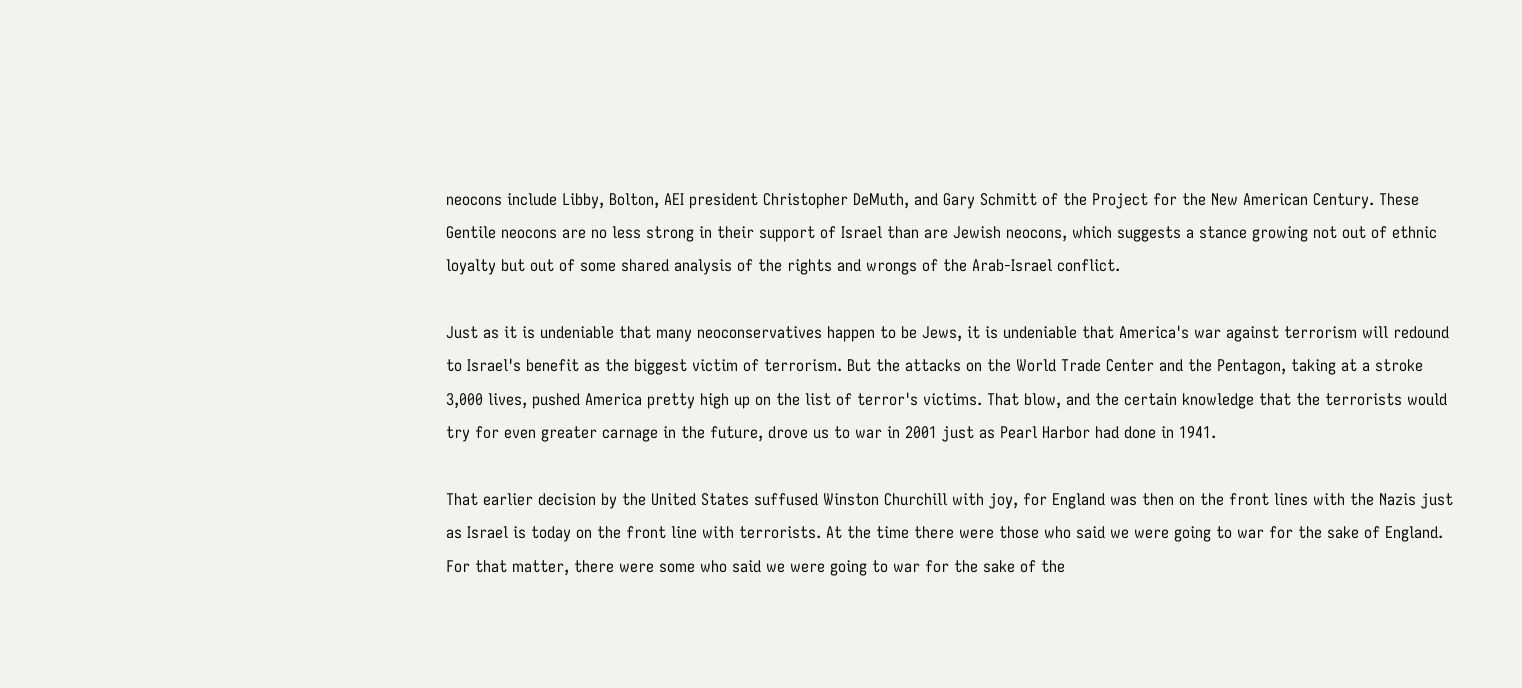neocons include Libby, Bolton, AEI president Christopher DeMuth, and Gary Schmitt of the Project for the New American Century. These Gentile neocons are no less strong in their support of Israel than are Jewish neocons, which suggests a stance growing not out of ethnic loyalty but out of some shared analysis of the rights and wrongs of the Arab-Israel conflict.

Just as it is undeniable that many neoconservatives happen to be Jews, it is undeniable that America's war against terrorism will redound to Israel's benefit as the biggest victim of terrorism. But the attacks on the World Trade Center and the Pentagon, taking at a stroke 3,000 lives, pushed America pretty high up on the list of terror's victims. That blow, and the certain knowledge that the terrorists would try for even greater carnage in the future, drove us to war in 2001 just as Pearl Harbor had done in 1941.

That earlier decision by the United States suffused Winston Churchill with joy, for England was then on the front lines with the Nazis just as Israel is today on the front line with terrorists. At the time there were those who said we were going to war for the sake of England. For that matter, there were some who said we were going to war for the sake of the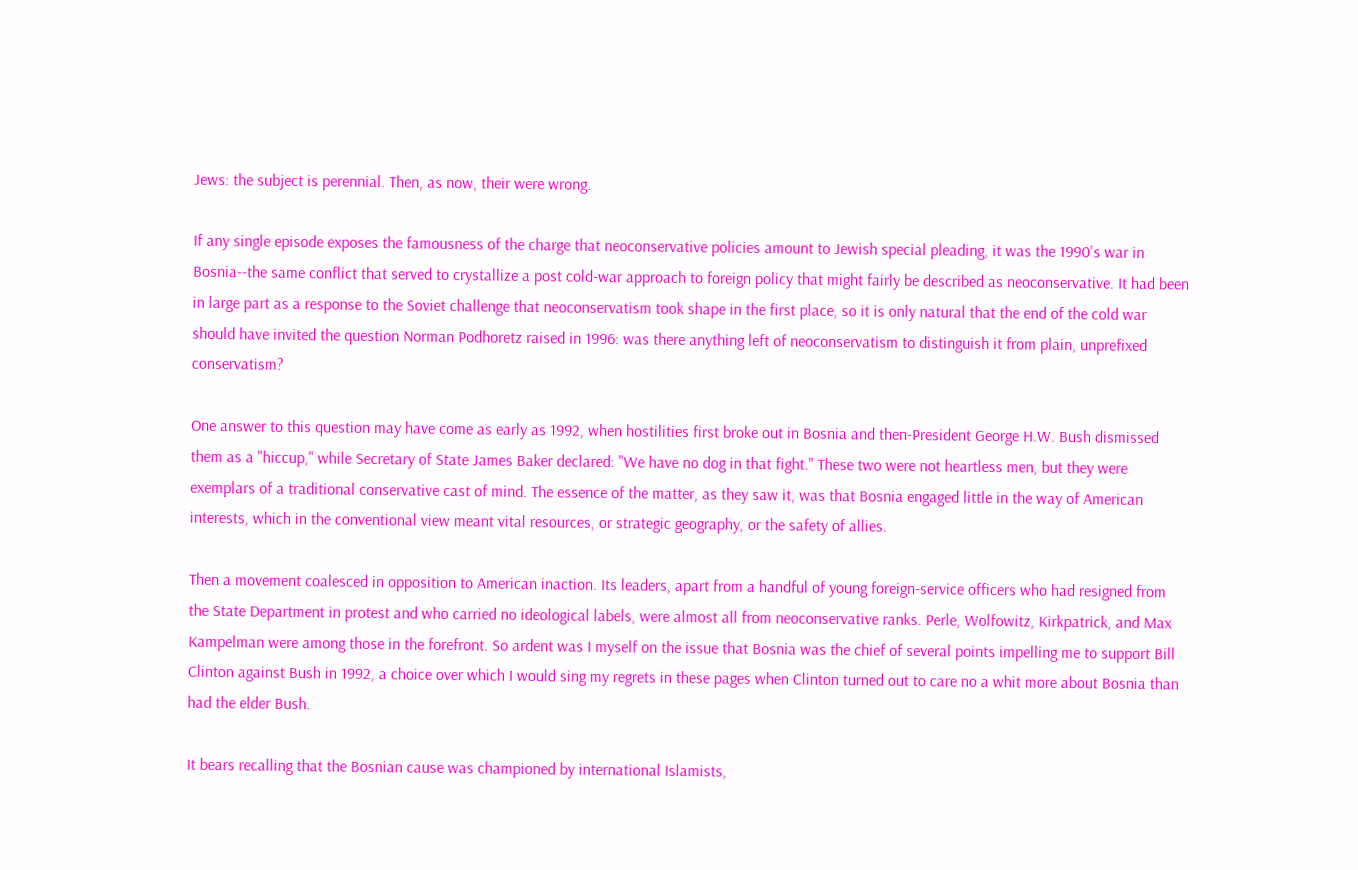Jews: the subject is perennial. Then, as now, their were wrong.

If any single episode exposes the famousness of the charge that neoconservative policies amount to Jewish special pleading, it was the 1990's war in Bosnia--the same conflict that served to crystallize a post cold-war approach to foreign policy that might fairly be described as neoconservative. It had been in large part as a response to the Soviet challenge that neoconservatism took shape in the first place, so it is only natural that the end of the cold war should have invited the question Norman Podhoretz raised in 1996: was there anything left of neoconservatism to distinguish it from plain, unprefixed conservatism?

One answer to this question may have come as early as 1992, when hostilities first broke out in Bosnia and then-President George H.W. Bush dismissed them as a "hiccup," while Secretary of State James Baker declared: "We have no dog in that fight." These two were not heartless men, but they were exemplars of a traditional conservative cast of mind. The essence of the matter, as they saw it, was that Bosnia engaged little in the way of American interests, which in the conventional view meant vital resources, or strategic geography, or the safety of allies.

Then a movement coalesced in opposition to American inaction. Its leaders, apart from a handful of young foreign-service officers who had resigned from the State Department in protest and who carried no ideological labels, were almost all from neoconservative ranks. Perle, Wolfowitz, Kirkpatrick, and Max Kampelman were among those in the forefront. So ardent was I myself on the issue that Bosnia was the chief of several points impelling me to support Bill Clinton against Bush in 1992, a choice over which I would sing my regrets in these pages when Clinton turned out to care no a whit more about Bosnia than had the elder Bush.

It bears recalling that the Bosnian cause was championed by international Islamists,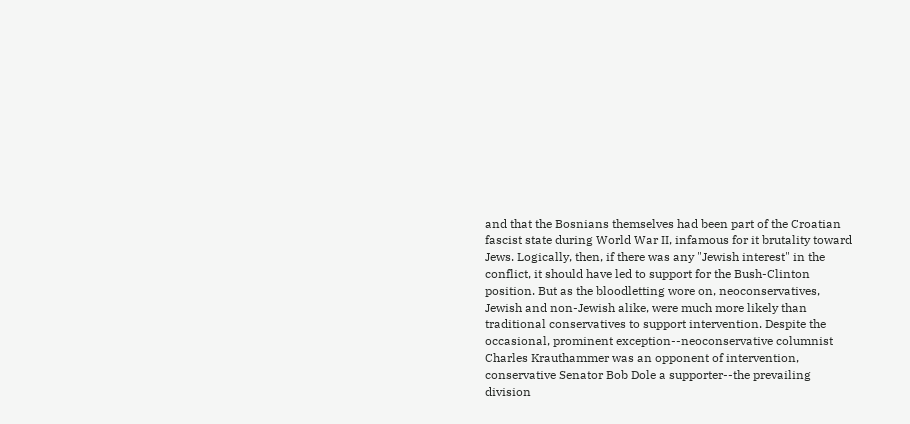and that the Bosnians themselves had been part of the Croatian fascist state during World War II, infamous for it brutality toward Jews. Logically, then, if there was any "Jewish interest" in the conflict, it should have led to support for the Bush-Clinton position. But as the bloodletting wore on, neoconservatives, Jewish and non-Jewish alike, were much more likely than traditional conservatives to support intervention. Despite the occasional, prominent exception--neoconservative columnist Charles Krauthammer was an opponent of intervention, conservative Senator Bob Dole a supporter--the prevailing division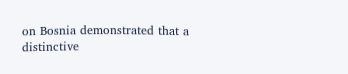on Bosnia demonstrated that a distinctive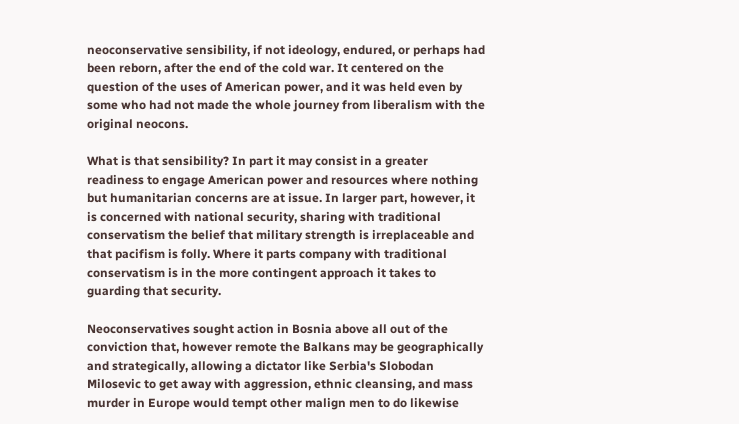neoconservative sensibility, if not ideology, endured, or perhaps had been reborn, after the end of the cold war. It centered on the question of the uses of American power, and it was held even by some who had not made the whole journey from liberalism with the original neocons.

What is that sensibility? In part it may consist in a greater readiness to engage American power and resources where nothing but humanitarian concerns are at issue. In larger part, however, it is concerned with national security, sharing with traditional conservatism the belief that military strength is irreplaceable and that pacifism is folly. Where it parts company with traditional conservatism is in the more contingent approach it takes to guarding that security.

Neoconservatives sought action in Bosnia above all out of the conviction that, however remote the Balkans may be geographically and strategically, allowing a dictator like Serbia's Slobodan Milosevic to get away with aggression, ethnic cleansing, and mass murder in Europe would tempt other malign men to do likewise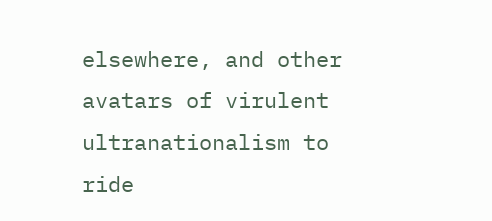elsewhere, and other avatars of virulent ultranationalism to ride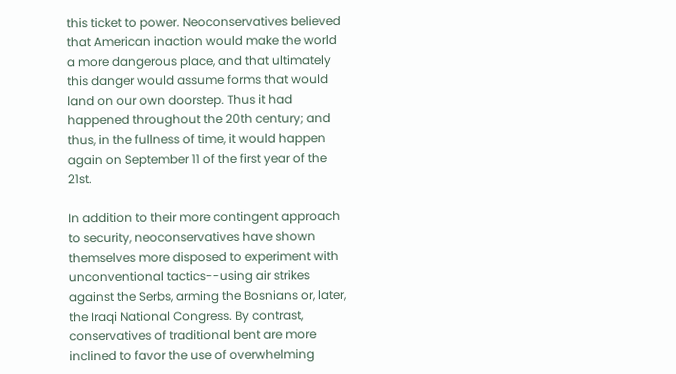this ticket to power. Neoconservatives believed that American inaction would make the world a more dangerous place, and that ultimately this danger would assume forms that would land on our own doorstep. Thus it had happened throughout the 20th century; and thus, in the fullness of time, it would happen again on September 11 of the first year of the 21st.

In addition to their more contingent approach to security, neoconservatives have shown themselves more disposed to experiment with unconventional tactics--using air strikes against the Serbs, arming the Bosnians or, later, the Iraqi National Congress. By contrast, conservatives of traditional bent are more inclined to favor the use of overwhelming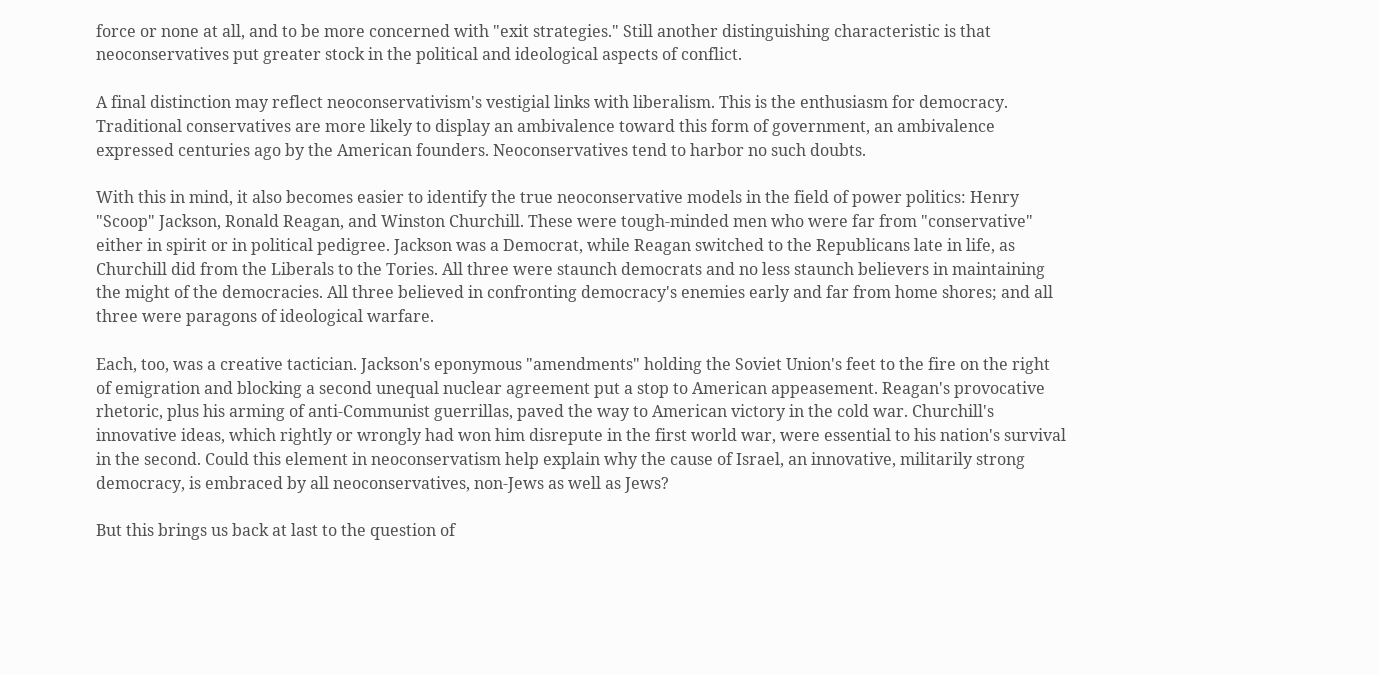force or none at all, and to be more concerned with "exit strategies." Still another distinguishing characteristic is that neoconservatives put greater stock in the political and ideological aspects of conflict.

A final distinction may reflect neoconservativism's vestigial links with liberalism. This is the enthusiasm for democracy. Traditional conservatives are more likely to display an ambivalence toward this form of government, an ambivalence expressed centuries ago by the American founders. Neoconservatives tend to harbor no such doubts.

With this in mind, it also becomes easier to identify the true neoconservative models in the field of power politics: Henry "Scoop" Jackson, Ronald Reagan, and Winston Churchill. These were tough-minded men who were far from "conservative" either in spirit or in political pedigree. Jackson was a Democrat, while Reagan switched to the Republicans late in life, as Churchill did from the Liberals to the Tories. All three were staunch democrats and no less staunch believers in maintaining the might of the democracies. All three believed in confronting democracy's enemies early and far from home shores; and all three were paragons of ideological warfare.

Each, too, was a creative tactician. Jackson's eponymous "amendments" holding the Soviet Union's feet to the fire on the right of emigration and blocking a second unequal nuclear agreement put a stop to American appeasement. Reagan's provocative rhetoric, plus his arming of anti-Communist guerrillas, paved the way to American victory in the cold war. Churchill's innovative ideas, which rightly or wrongly had won him disrepute in the first world war, were essential to his nation's survival in the second. Could this element in neoconservatism help explain why the cause of Israel, an innovative, militarily strong democracy, is embraced by all neoconservatives, non-Jews as well as Jews?

But this brings us back at last to the question of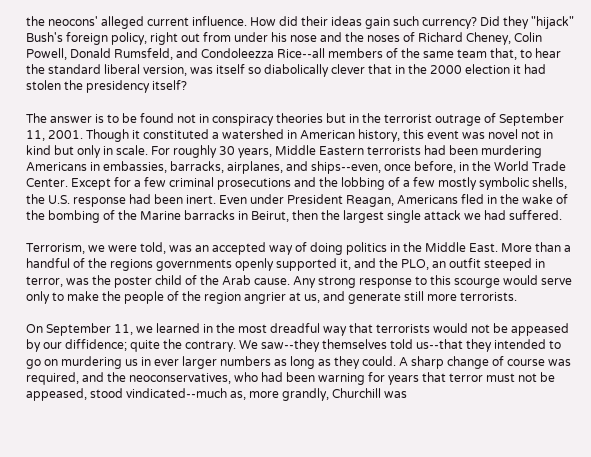the neocons' alleged current influence. How did their ideas gain such currency? Did they "hijack" Bush's foreign policy, right out from under his nose and the noses of Richard Cheney, Colin Powell, Donald Rumsfeld, and Condoleezza Rice--all members of the same team that, to hear the standard liberal version, was itself so diabolically clever that in the 2000 election it had stolen the presidency itself?

The answer is to be found not in conspiracy theories but in the terrorist outrage of September 11, 2001. Though it constituted a watershed in American history, this event was novel not in kind but only in scale. For roughly 30 years, Middle Eastern terrorists had been murdering Americans in embassies, barracks, airplanes, and ships--even, once before, in the World Trade Center. Except for a few criminal prosecutions and the lobbing of a few mostly symbolic shells, the U.S. response had been inert. Even under President Reagan, Americans fled in the wake of the bombing of the Marine barracks in Beirut, then the largest single attack we had suffered.

Terrorism, we were told, was an accepted way of doing politics in the Middle East. More than a handful of the regions governments openly supported it, and the PLO, an outfit steeped in terror, was the poster child of the Arab cause. Any strong response to this scourge would serve only to make the people of the region angrier at us, and generate still more terrorists.

On September 11, we learned in the most dreadful way that terrorists would not be appeased by our diffidence; quite the contrary. We saw--they themselves told us--that they intended to go on murdering us in ever larger numbers as long as they could. A sharp change of course was required, and the neoconservatives, who had been warning for years that terror must not be appeased, stood vindicated--much as, more grandly, Churchill was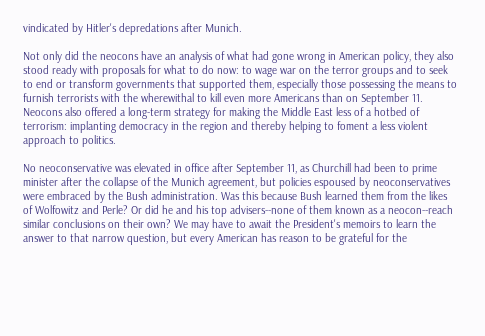vindicated by Hitler's depredations after Munich.

Not only did the neocons have an analysis of what had gone wrong in American policy, they also stood ready with proposals for what to do now: to wage war on the terror groups and to seek to end or transform governments that supported them, especially those possessing the means to furnish terrorists with the wherewithal to kill even more Americans than on September 11. Neocons also offered a long-term strategy for making the Middle East less of a hotbed of terrorism: implanting democracy in the region and thereby helping to foment a less violent approach to politics.

No neoconservative was elevated in office after September 11, as Churchill had been to prime minister after the collapse of the Munich agreement, but policies espoused by neoconservatives were embraced by the Bush administration. Was this because Bush learned them from the likes of Wolfowitz and Perle? Or did he and his top advisers--none of them known as a neocon--reach similar conclusions on their own? We may have to await the President's memoirs to learn the answer to that narrow question, but every American has reason to be grateful for the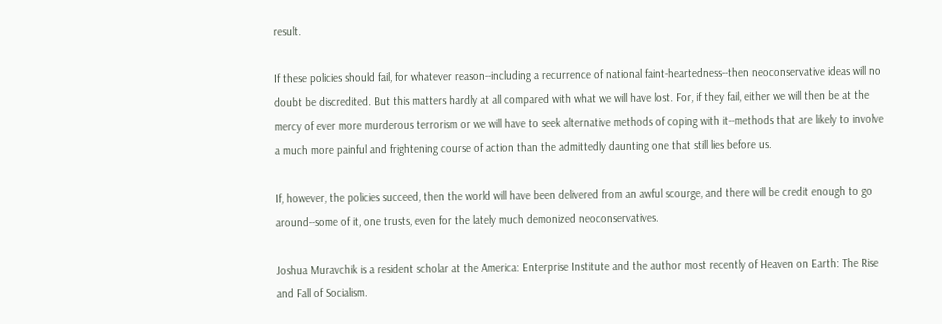result.

If these policies should fail, for whatever reason--including a recurrence of national faint-heartedness--then neoconservative ideas will no doubt be discredited. But this matters hardly at all compared with what we will have lost. For, if they fail, either we will then be at the mercy of ever more murderous terrorism or we will have to seek alternative methods of coping with it--methods that are likely to involve a much more painful and frightening course of action than the admittedly daunting one that still lies before us.

If, however, the policies succeed, then the world will have been delivered from an awful scourge, and there will be credit enough to go around--some of it, one trusts, even for the lately much demonized neoconservatives.

Joshua Muravchik is a resident scholar at the America: Enterprise Institute and the author most recently of Heaven on Earth: The Rise and Fall of Socialism.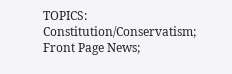TOPICS: Constitution/Conservatism; Front Page News;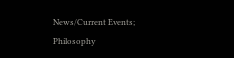News/Current Events; Philosophy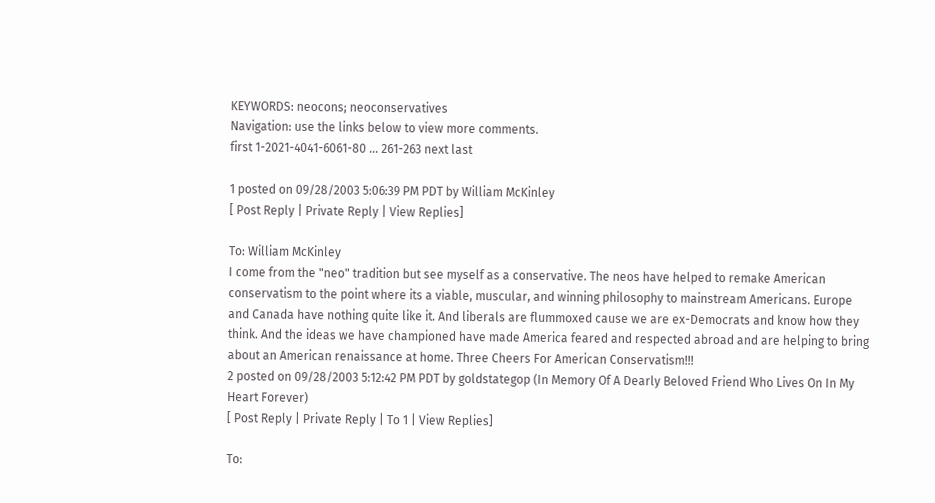KEYWORDS: neocons; neoconservatives
Navigation: use the links below to view more comments.
first 1-2021-4041-6061-80 ... 261-263 next last

1 posted on 09/28/2003 5:06:39 PM PDT by William McKinley
[ Post Reply | Private Reply | View Replies]

To: William McKinley
I come from the "neo" tradition but see myself as a conservative. The neos have helped to remake American conservatism to the point where its a viable, muscular, and winning philosophy to mainstream Americans. Europe and Canada have nothing quite like it. And liberals are flummoxed cause we are ex-Democrats and know how they think. And the ideas we have championed have made America feared and respected abroad and are helping to bring about an American renaissance at home. Three Cheers For American Conservatism!!!
2 posted on 09/28/2003 5:12:42 PM PDT by goldstategop (In Memory Of A Dearly Beloved Friend Who Lives On In My Heart Forever)
[ Post Reply | Private Reply | To 1 | View Replies]

To: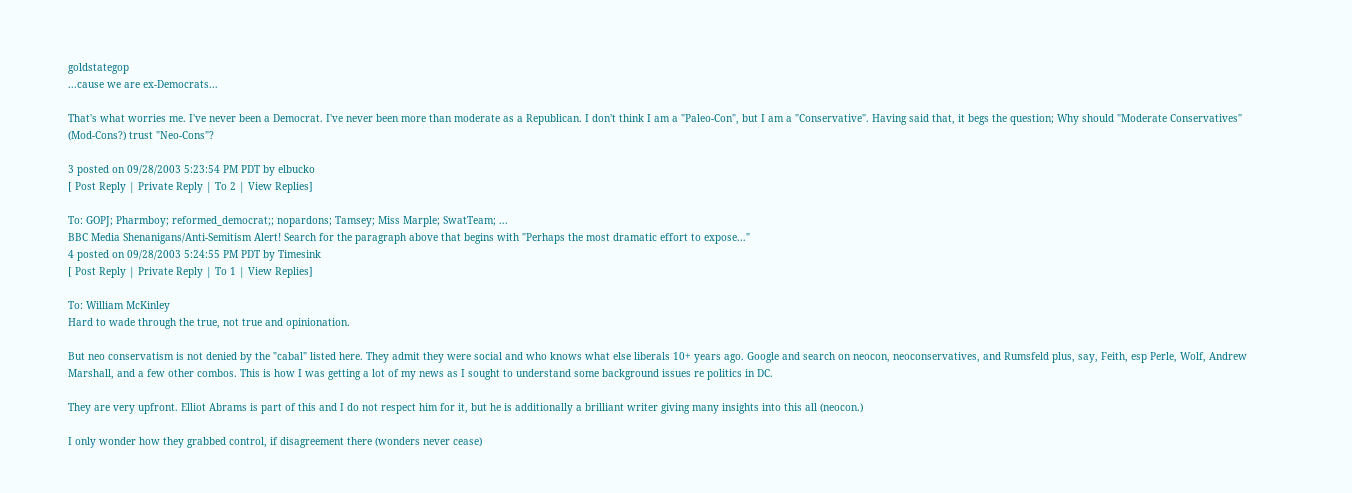goldstategop
...cause we are ex-Democrats...

That's what worries me. I've never been a Democrat. I've never been more than moderate as a Republican. I don't think I am a "Paleo-Con", but I am a "Conservative". Having said that, it begs the question; Why should "Moderate Conservatives" (Mod-Cons?) trust "Neo-Cons"?

3 posted on 09/28/2003 5:23:54 PM PDT by elbucko
[ Post Reply | Private Reply | To 2 | View Replies]

To: GOPJ; Pharmboy; reformed_democrat;; nopardons; Tamsey; Miss Marple; SwatTeam; ...
BBC Media Shenanigans/Anti-Semitism Alert! Search for the paragraph above that begins with "Perhaps the most dramatic effort to expose..."
4 posted on 09/28/2003 5:24:55 PM PDT by Timesink
[ Post Reply | Private Reply | To 1 | View Replies]

To: William McKinley
Hard to wade through the true, not true and opinionation.

But neo conservatism is not denied by the "cabal" listed here. They admit they were social and who knows what else liberals 10+ years ago. Google and search on neocon, neoconservatives, and Rumsfeld plus, say, Feith, esp Perle, Wolf, Andrew Marshall, and a few other combos. This is how I was getting a lot of my news as I sought to understand some background issues re politics in DC.

They are very upfront. Elliot Abrams is part of this and I do not respect him for it, but he is additionally a brilliant writer giving many insights into this all (neocon.)

I only wonder how they grabbed control, if disagreement there (wonders never cease)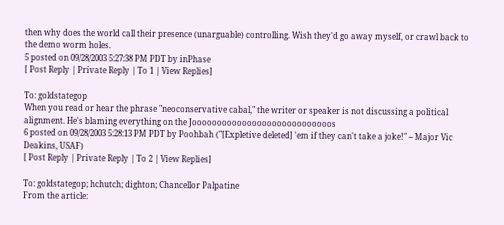then why does the world call their presence (unarguable) controlling. Wish they'd go away myself, or crawl back to the demo worm holes.
5 posted on 09/28/2003 5:27:38 PM PDT by inPhase
[ Post Reply | Private Reply | To 1 | View Replies]

To: goldstategop
When you read or hear the phrase "neoconservative cabal," the writer or speaker is not discussing a political alignment. He's blaming everything on the Joooooooooooooooooooooooooooos
6 posted on 09/28/2003 5:28:13 PM PDT by Poohbah ("[Expletive deleted] 'em if they can't take a joke!" -- Major Vic Deakins, USAF)
[ Post Reply | Private Reply | To 2 | View Replies]

To: goldstategop; hchutch; dighton; Chancellor Palpatine
From the article: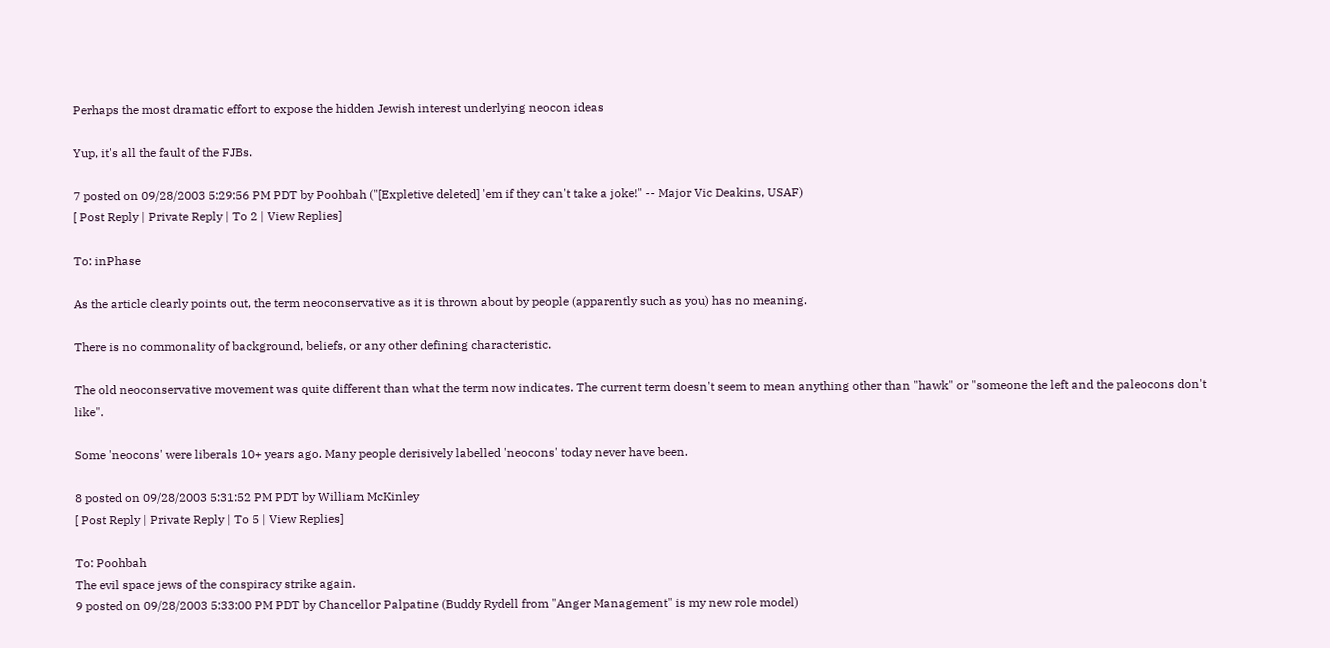Perhaps the most dramatic effort to expose the hidden Jewish interest underlying neocon ideas

Yup, it's all the fault of the FJBs.

7 posted on 09/28/2003 5:29:56 PM PDT by Poohbah ("[Expletive deleted] 'em if they can't take a joke!" -- Major Vic Deakins, USAF)
[ Post Reply | Private Reply | To 2 | View Replies]

To: inPhase

As the article clearly points out, the term neoconservative as it is thrown about by people (apparently such as you) has no meaning.

There is no commonality of background, beliefs, or any other defining characteristic.

The old neoconservative movement was quite different than what the term now indicates. The current term doesn't seem to mean anything other than "hawk" or "someone the left and the paleocons don't like".

Some 'neocons' were liberals 10+ years ago. Many people derisively labelled 'neocons' today never have been.

8 posted on 09/28/2003 5:31:52 PM PDT by William McKinley
[ Post Reply | Private Reply | To 5 | View Replies]

To: Poohbah
The evil space jews of the conspiracy strike again.
9 posted on 09/28/2003 5:33:00 PM PDT by Chancellor Palpatine (Buddy Rydell from "Anger Management" is my new role model)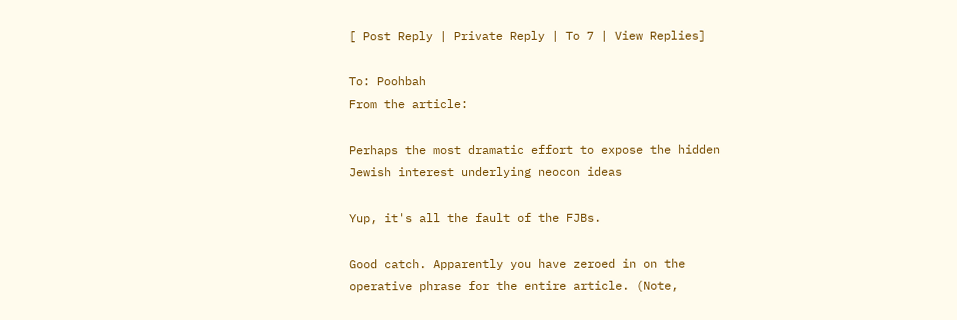[ Post Reply | Private Reply | To 7 | View Replies]

To: Poohbah
From the article:

Perhaps the most dramatic effort to expose the hidden Jewish interest underlying neocon ideas

Yup, it's all the fault of the FJBs.

Good catch. Apparently you have zeroed in on the operative phrase for the entire article. (Note,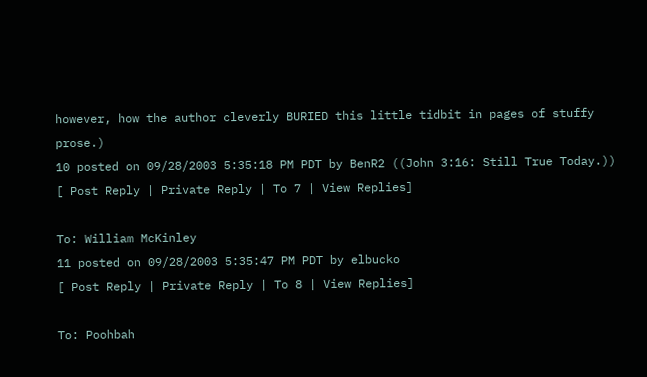however, how the author cleverly BURIED this little tidbit in pages of stuffy prose.)
10 posted on 09/28/2003 5:35:18 PM PDT by BenR2 ((John 3:16: Still True Today.))
[ Post Reply | Private Reply | To 7 | View Replies]

To: William McKinley
11 posted on 09/28/2003 5:35:47 PM PDT by elbucko
[ Post Reply | Private Reply | To 8 | View Replies]

To: Poohbah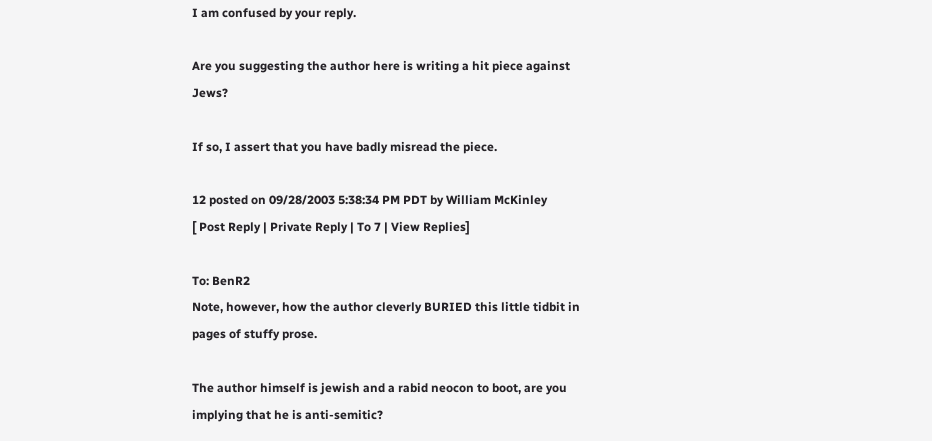I am confused by your reply.

Are you suggesting the author here is writing a hit piece against Jews?

If so, I assert that you have badly misread the piece.

12 posted on 09/28/2003 5:38:34 PM PDT by William McKinley
[ Post Reply | Private Reply | To 7 | View Replies]

To: BenR2
Note, however, how the author cleverly BURIED this little tidbit in pages of stuffy prose.

The author himself is jewish and a rabid neocon to boot, are you implying that he is anti-semitic?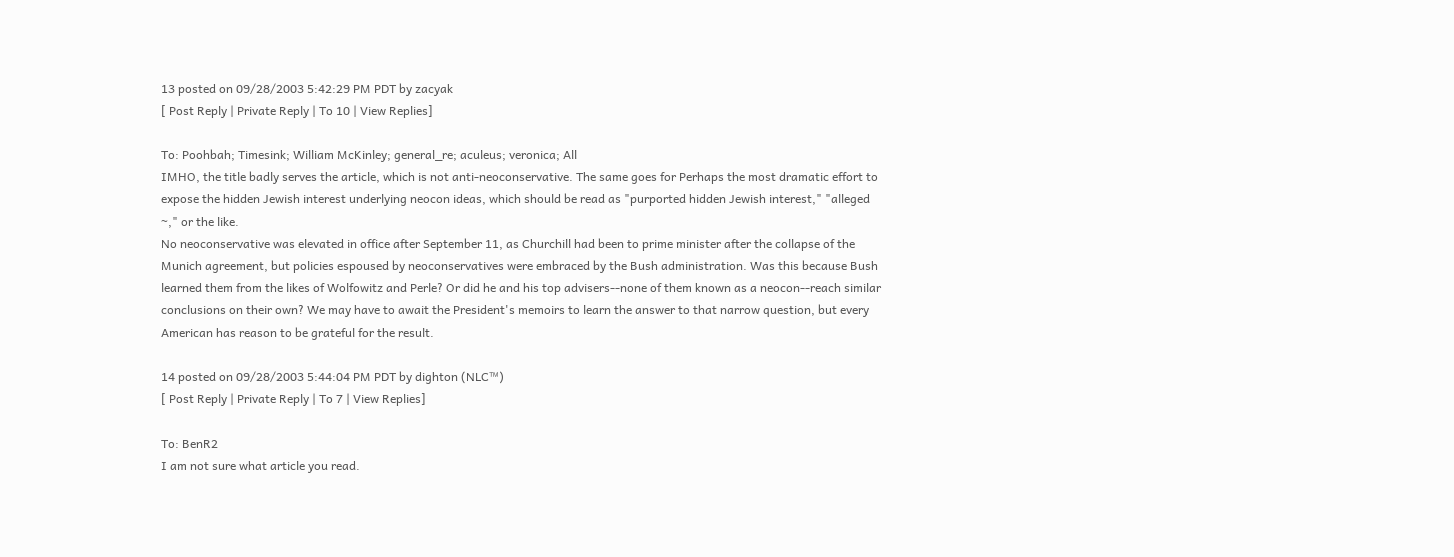13 posted on 09/28/2003 5:42:29 PM PDT by zacyak
[ Post Reply | Private Reply | To 10 | View Replies]

To: Poohbah; Timesink; William McKinley; general_re; aculeus; veronica; All
IMHO, the title badly serves the article, which is not anti-neoconservative. The same goes for Perhaps the most dramatic effort to expose the hidden Jewish interest underlying neocon ideas, which should be read as "purported hidden Jewish interest," "alleged ~," or the like.
No neoconservative was elevated in office after September 11, as Churchill had been to prime minister after the collapse of the Munich agreement, but policies espoused by neoconservatives were embraced by the Bush administration. Was this because Bush learned them from the likes of Wolfowitz and Perle? Or did he and his top advisers--none of them known as a neocon--reach similar conclusions on their own? We may have to await the President's memoirs to learn the answer to that narrow question, but every American has reason to be grateful for the result.

14 posted on 09/28/2003 5:44:04 PM PDT by dighton (NLC™)
[ Post Reply | Private Reply | To 7 | View Replies]

To: BenR2
I am not sure what article you read.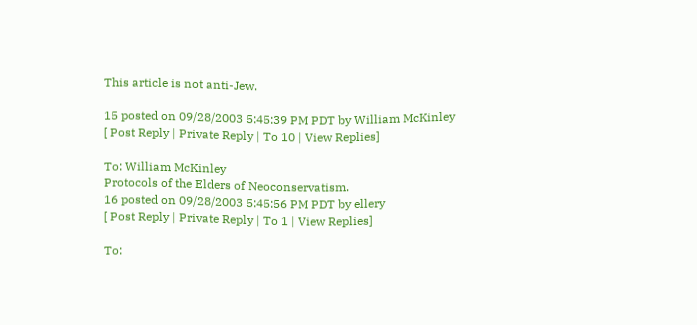This article is not anti-Jew.

15 posted on 09/28/2003 5:45:39 PM PDT by William McKinley
[ Post Reply | Private Reply | To 10 | View Replies]

To: William McKinley
Protocols of the Elders of Neoconservatism.
16 posted on 09/28/2003 5:45:56 PM PDT by ellery
[ Post Reply | Private Reply | To 1 | View Replies]

To: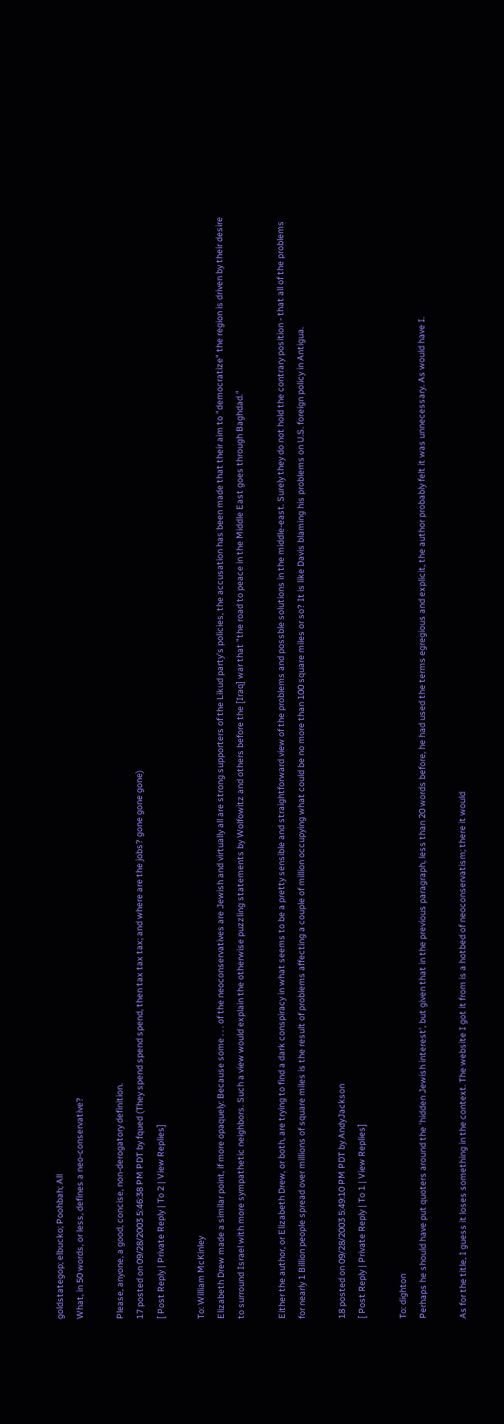goldstategop; elbucko; Poohbah; All
What, in 50 words, or less, defines a neo-conservative?

Please, anyone, a good, concise, non-derogatory definition.
17 posted on 09/28/2003 5:46:38 PM PDT by fqued (They spend spend spend, then tax tax tax; and where are the jobs? gone gone gone)
[ Post Reply | Private Reply | To 2 | View Replies]

To: William McKinley
Elizabeth Drew made a similar point, if more opaquely: Because some . . . of the neoconservatives are Jewish and virtually all are strong supporters of the Likud party's policies, the accusation has been made that their aim to "democratize" the region is driven by their desire to surround Israel with more sympathetic neighbors. Such a view would explain the otherwise puzzling statements by Wolfowitz and others before the [Iraq] war that "the road to peace in the Middle East goes through Baghdad."

Either the author, or Elizabeth Drew, or both, are trying to find a dark conspiracy in what seems to be a pretty sensible and straightforward view of the problems and possble solutions in the middle-east. Surely they do not hold the contrary position - that all of the problems for nearly 1 Billion people spread over millions of square miles is the result of problems affecting a couple of million occupying what could be no more than 100 square miles or so? It is like Davis blaming his problems on U.S. foreign policy in Antigua.

18 posted on 09/28/2003 5:49:10 PM PDT by AndyJackson
[ Post Reply | Private Reply | To 1 | View Replies]

To: dighton
Perhaps he should have put quoters around the 'hidden Jewish interest', but given that in the previous paragraph, less than 20 words before, he had used the terms egregious and explicit, the author probably felt it was unnecessary. As would have I.

As for the title, I guess it loses something in the context. The website I got it from is a hotbed of neoconservatism; there it would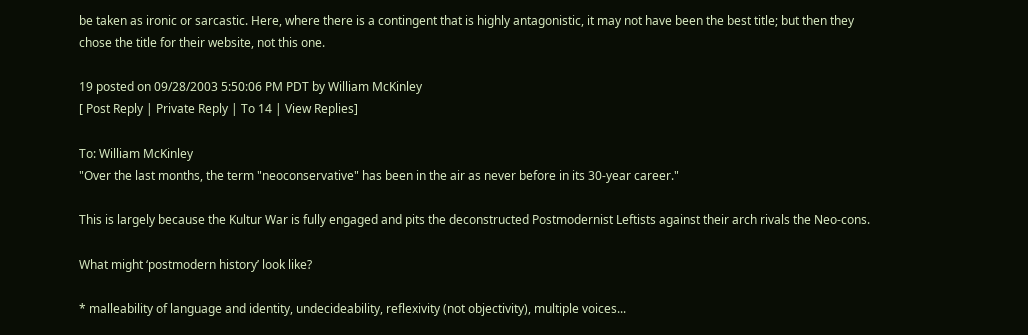be taken as ironic or sarcastic. Here, where there is a contingent that is highly antagonistic, it may not have been the best title; but then they chose the title for their website, not this one.

19 posted on 09/28/2003 5:50:06 PM PDT by William McKinley
[ Post Reply | Private Reply | To 14 | View Replies]

To: William McKinley
"Over the last months, the term "neoconservative" has been in the air as never before in its 30-year career."

This is largely because the Kultur War is fully engaged and pits the deconstructed Postmodernist Leftists against their arch rivals the Neo-cons.

What might ‘postmodern history’ look like?

* malleability of language and identity, undecideability, reflexivity (not objectivity), multiple voices...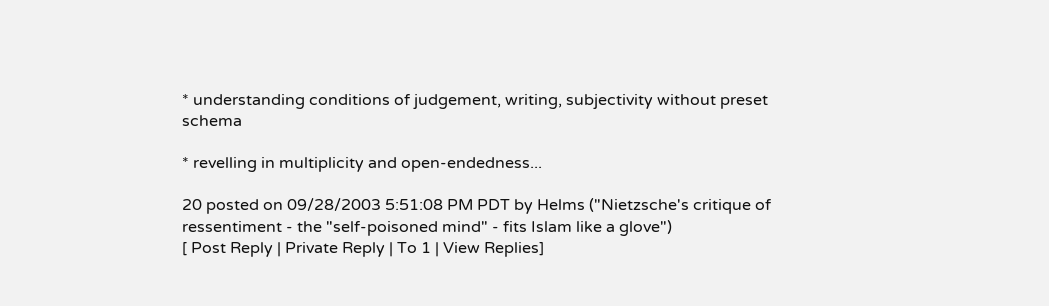* understanding conditions of judgement, writing, subjectivity without preset schema

* revelling in multiplicity and open-endedness...

20 posted on 09/28/2003 5:51:08 PM PDT by Helms ("Nietzsche's critique of ressentiment - the "self-poisoned mind" - fits Islam like a glove")
[ Post Reply | Private Reply | To 1 | View Replies]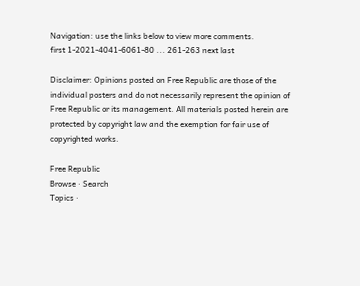Navigation: use the links below to view more comments.
first 1-2021-4041-6061-80 ... 261-263 next last

Disclaimer: Opinions posted on Free Republic are those of the individual posters and do not necessarily represent the opinion of Free Republic or its management. All materials posted herein are protected by copyright law and the exemption for fair use of copyrighted works.

Free Republic
Browse · Search
Topics ·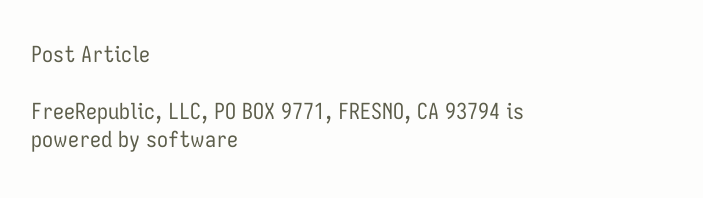Post Article

FreeRepublic, LLC, PO BOX 9771, FRESNO, CA 93794 is powered by software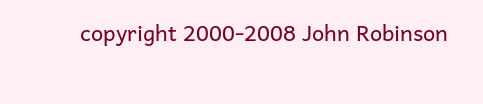copyright 2000-2008 John Robinson